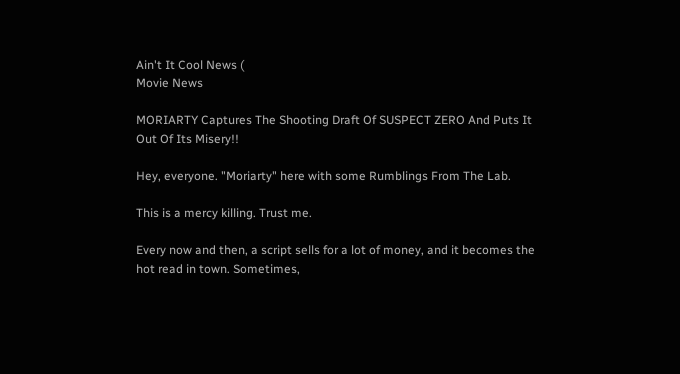Ain't It Cool News (
Movie News

MORIARTY Captures The Shooting Draft Of SUSPECT ZERO And Puts It Out Of Its Misery!!

Hey, everyone. "Moriarty" here with some Rumblings From The Lab.

This is a mercy killing. Trust me.

Every now and then, a script sells for a lot of money, and it becomes the hot read in town. Sometimes,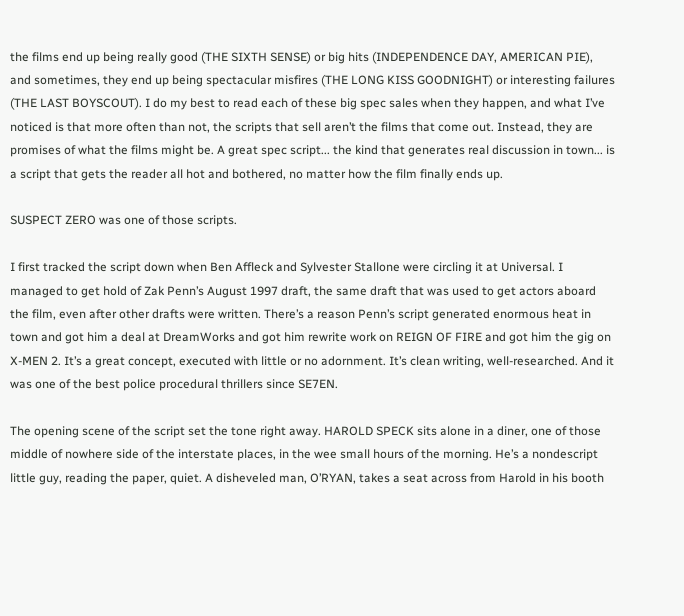the films end up being really good (THE SIXTH SENSE) or big hits (INDEPENDENCE DAY, AMERICAN PIE), and sometimes, they end up being spectacular misfires (THE LONG KISS GOODNIGHT) or interesting failures (THE LAST BOYSCOUT). I do my best to read each of these big spec sales when they happen, and what I’ve noticed is that more often than not, the scripts that sell aren’t the films that come out. Instead, they are promises of what the films might be. A great spec script... the kind that generates real discussion in town... is a script that gets the reader all hot and bothered, no matter how the film finally ends up.

SUSPECT ZERO was one of those scripts.

I first tracked the script down when Ben Affleck and Sylvester Stallone were circling it at Universal. I managed to get hold of Zak Penn’s August 1997 draft, the same draft that was used to get actors aboard the film, even after other drafts were written. There’s a reason Penn’s script generated enormous heat in town and got him a deal at DreamWorks and got him rewrite work on REIGN OF FIRE and got him the gig on X-MEN 2. It’s a great concept, executed with little or no adornment. It’s clean writing, well-researched. And it was one of the best police procedural thrillers since SE7EN.

The opening scene of the script set the tone right away. HAROLD SPECK sits alone in a diner, one of those middle of nowhere side of the interstate places, in the wee small hours of the morning. He’s a nondescript little guy, reading the paper, quiet. A disheveled man, O’RYAN, takes a seat across from Harold in his booth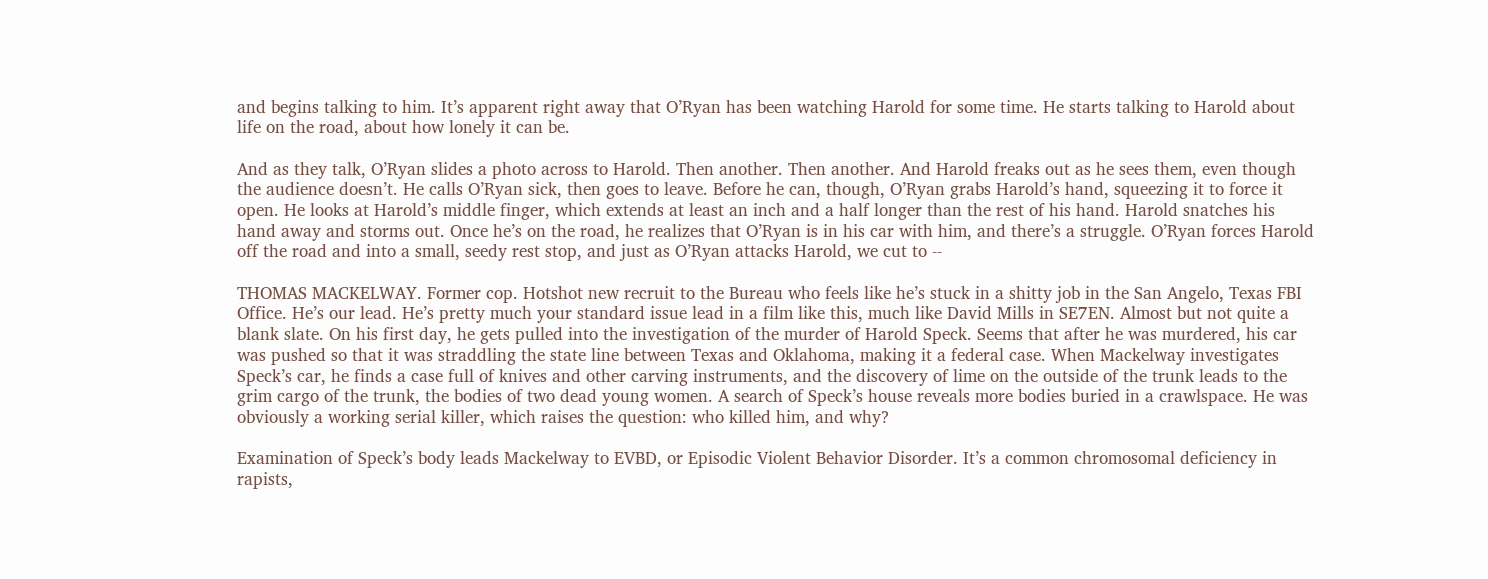and begins talking to him. It’s apparent right away that O’Ryan has been watching Harold for some time. He starts talking to Harold about life on the road, about how lonely it can be.

And as they talk, O’Ryan slides a photo across to Harold. Then another. Then another. And Harold freaks out as he sees them, even though the audience doesn’t. He calls O’Ryan sick, then goes to leave. Before he can, though, O’Ryan grabs Harold’s hand, squeezing it to force it open. He looks at Harold’s middle finger, which extends at least an inch and a half longer than the rest of his hand. Harold snatches his hand away and storms out. Once he’s on the road, he realizes that O’Ryan is in his car with him, and there’s a struggle. O’Ryan forces Harold off the road and into a small, seedy rest stop, and just as O’Ryan attacks Harold, we cut to --

THOMAS MACKELWAY. Former cop. Hotshot new recruit to the Bureau who feels like he’s stuck in a shitty job in the San Angelo, Texas FBI Office. He’s our lead. He’s pretty much your standard issue lead in a film like this, much like David Mills in SE7EN. Almost but not quite a blank slate. On his first day, he gets pulled into the investigation of the murder of Harold Speck. Seems that after he was murdered, his car was pushed so that it was straddling the state line between Texas and Oklahoma, making it a federal case. When Mackelway investigates Speck’s car, he finds a case full of knives and other carving instruments, and the discovery of lime on the outside of the trunk leads to the grim cargo of the trunk, the bodies of two dead young women. A search of Speck’s house reveals more bodies buried in a crawlspace. He was obviously a working serial killer, which raises the question: who killed him, and why?

Examination of Speck’s body leads Mackelway to EVBD, or Episodic Violent Behavior Disorder. It’s a common chromosomal deficiency in rapists,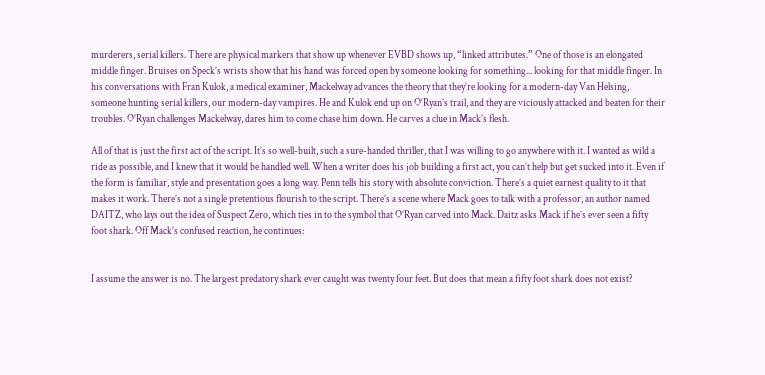murderers, serial killers. There are physical markers that show up whenever EVBD shows up, “linked attributes.” One of those is an elongated middle finger. Bruises on Speck’s wrists show that his hand was forced open by someone looking for something... looking for that middle finger. In his conversations with Fran Kulok, a medical examiner, Mackelway advances the theory that they’re looking for a modern-day Van Helsing, someone hunting serial killers, our modern-day vampires. He and Kulok end up on O’Ryan’s trail, and they are viciously attacked and beaten for their troubles. O’Ryan challenges Mackelway, dares him to come chase him down. He carves a clue in Mack’s flesh.

All of that is just the first act of the script. It’s so well-built, such a sure-handed thriller, that I was willing to go anywhere with it. I wanted as wild a ride as possible, and I knew that it would be handled well. When a writer does his job building a first act, you can’t help but get sucked into it. Even if the form is familiar, style and presentation goes a long way. Penn tells his story with absolute conviction. There’s a quiet earnest quality to it that makes it work. There’s not a single pretentious flourish to the script. There’s a scene where Mack goes to talk with a professor, an author named DAITZ, who lays out the idea of Suspect Zero, which ties in to the symbol that O’Ryan carved into Mack. Daitz asks Mack if he’s ever seen a fifty foot shark. Off Mack’s confused reaction, he continues:


I assume the answer is no. The largest predatory shark ever caught was twenty four feet. But does that mean a fifty foot shark does not exist?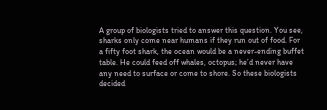A group of biologists tried to answer this question. You see, sharks only come near humans if they run out of food. For a fifty foot shark, the ocean would be a never-ending buffet table. He could feed off whales, octopus; he’d never have any need to surface or come to shore. So these biologists decided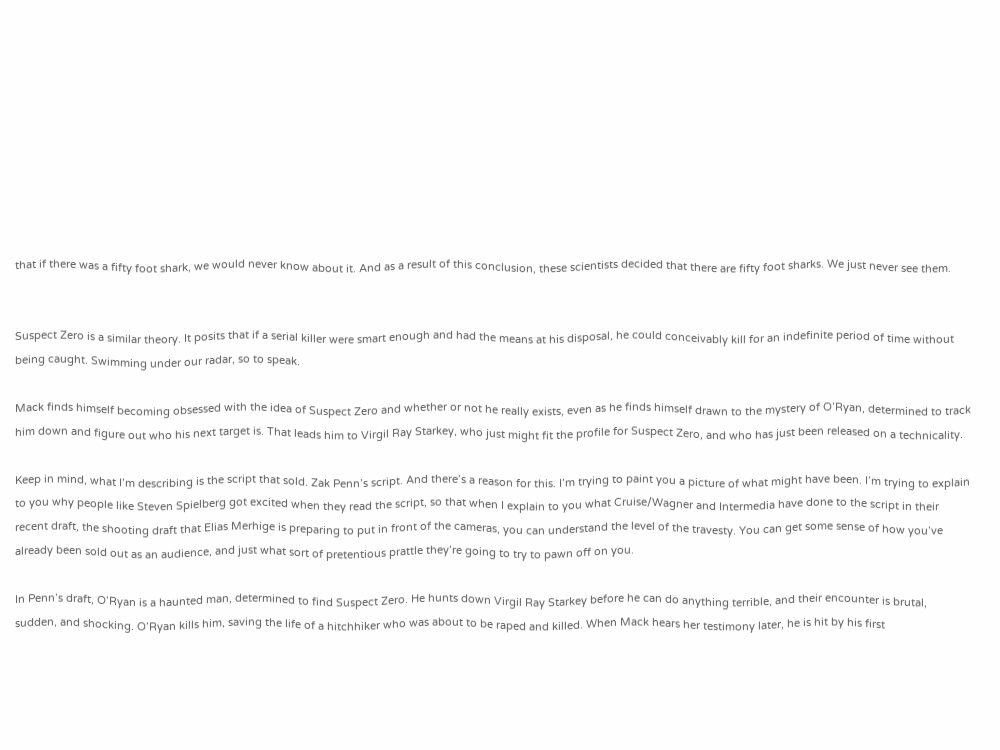that if there was a fifty foot shark, we would never know about it. And as a result of this conclusion, these scientists decided that there are fifty foot sharks. We just never see them.


Suspect Zero is a similar theory. It posits that if a serial killer were smart enough and had the means at his disposal, he could conceivably kill for an indefinite period of time without being caught. Swimming under our radar, so to speak.

Mack finds himself becoming obsessed with the idea of Suspect Zero and whether or not he really exists, even as he finds himself drawn to the mystery of O’Ryan, determined to track him down and figure out who his next target is. That leads him to Virgil Ray Starkey, who just might fit the profile for Suspect Zero, and who has just been released on a technicality.

Keep in mind, what I’m describing is the script that sold. Zak Penn’s script. And there’s a reason for this. I’m trying to paint you a picture of what might have been. I’m trying to explain to you why people like Steven Spielberg got excited when they read the script, so that when I explain to you what Cruise/Wagner and Intermedia have done to the script in their recent draft, the shooting draft that Elias Merhige is preparing to put in front of the cameras, you can understand the level of the travesty. You can get some sense of how you’ve already been sold out as an audience, and just what sort of pretentious prattle they’re going to try to pawn off on you.

In Penn’s draft, O’Ryan is a haunted man, determined to find Suspect Zero. He hunts down Virgil Ray Starkey before he can do anything terrible, and their encounter is brutal, sudden, and shocking. O’Ryan kills him, saving the life of a hitchhiker who was about to be raped and killed. When Mack hears her testimony later, he is hit by his first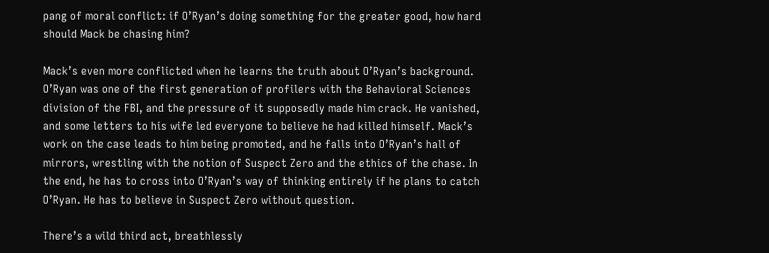pang of moral conflict: if O’Ryan’s doing something for the greater good, how hard should Mack be chasing him?

Mack’s even more conflicted when he learns the truth about O’Ryan’s background. O’Ryan was one of the first generation of profilers with the Behavioral Sciences division of the FBI, and the pressure of it supposedly made him crack. He vanished, and some letters to his wife led everyone to believe he had killed himself. Mack’s work on the case leads to him being promoted, and he falls into O’Ryan’s hall of mirrors, wrestling with the notion of Suspect Zero and the ethics of the chase. In the end, he has to cross into O’Ryan’s way of thinking entirely if he plans to catch O’Ryan. He has to believe in Suspect Zero without question.

There’s a wild third act, breathlessly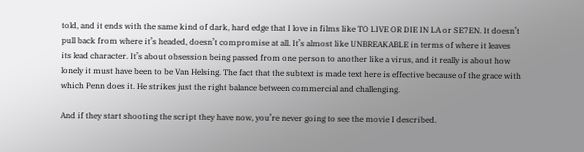told, and it ends with the same kind of dark, hard edge that I love in films like TO LIVE OR DIE IN LA or SE7EN. It doesn’t pull back from where it’s headed, doesn’t compromise at all. It’s almost like UNBREAKABLE in terms of where it leaves its lead character. It’s about obsession being passed from one person to another like a virus, and it really is about how lonely it must have been to be Van Helsing. The fact that the subtext is made text here is effective because of the grace with which Penn does it. He strikes just the right balance between commercial and challenging.

And if they start shooting the script they have now, you’re never going to see the movie I described.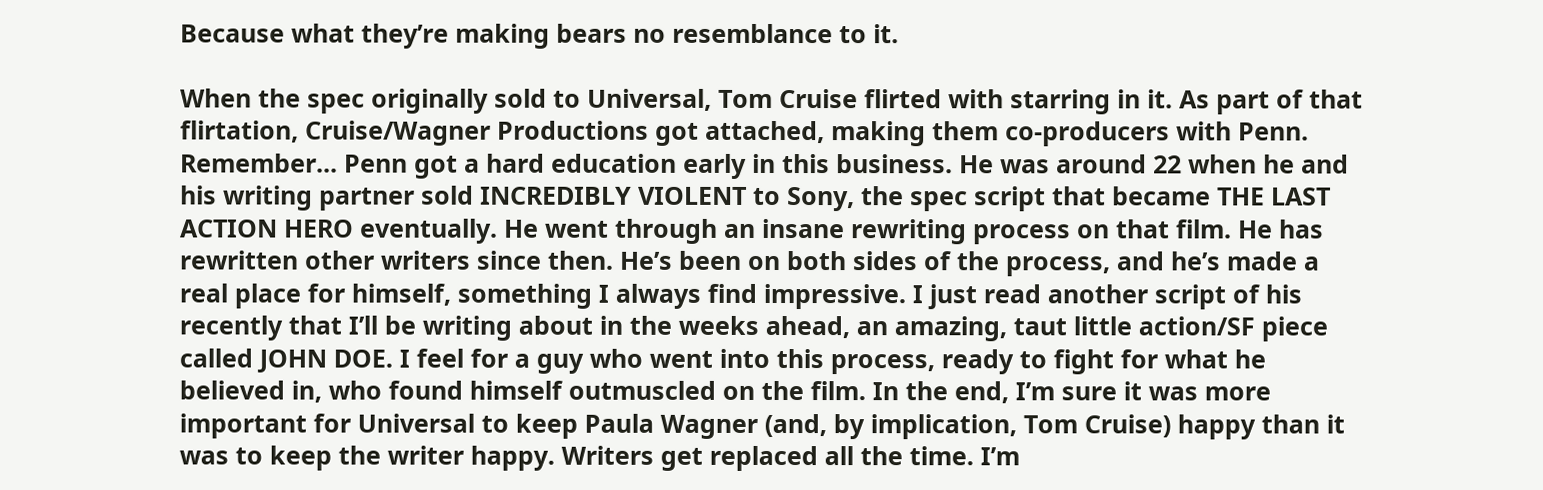Because what they’re making bears no resemblance to it.

When the spec originally sold to Universal, Tom Cruise flirted with starring in it. As part of that flirtation, Cruise/Wagner Productions got attached, making them co-producers with Penn. Remember... Penn got a hard education early in this business. He was around 22 when he and his writing partner sold INCREDIBLY VIOLENT to Sony, the spec script that became THE LAST ACTION HERO eventually. He went through an insane rewriting process on that film. He has rewritten other writers since then. He’s been on both sides of the process, and he’s made a real place for himself, something I always find impressive. I just read another script of his recently that I’ll be writing about in the weeks ahead, an amazing, taut little action/SF piece called JOHN DOE. I feel for a guy who went into this process, ready to fight for what he believed in, who found himself outmuscled on the film. In the end, I’m sure it was more important for Universal to keep Paula Wagner (and, by implication, Tom Cruise) happy than it was to keep the writer happy. Writers get replaced all the time. I’m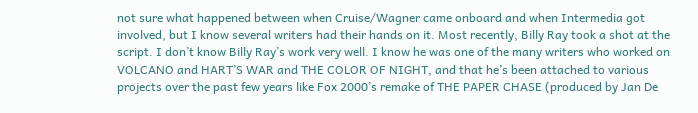not sure what happened between when Cruise/Wagner came onboard and when Intermedia got involved, but I know several writers had their hands on it. Most recently, Billy Ray took a shot at the script. I don’t know Billy Ray’s work very well. I know he was one of the many writers who worked on VOLCANO and HART’S WAR and THE COLOR OF NIGHT, and that he’s been attached to various projects over the past few years like Fox 2000’s remake of THE PAPER CHASE (produced by Jan De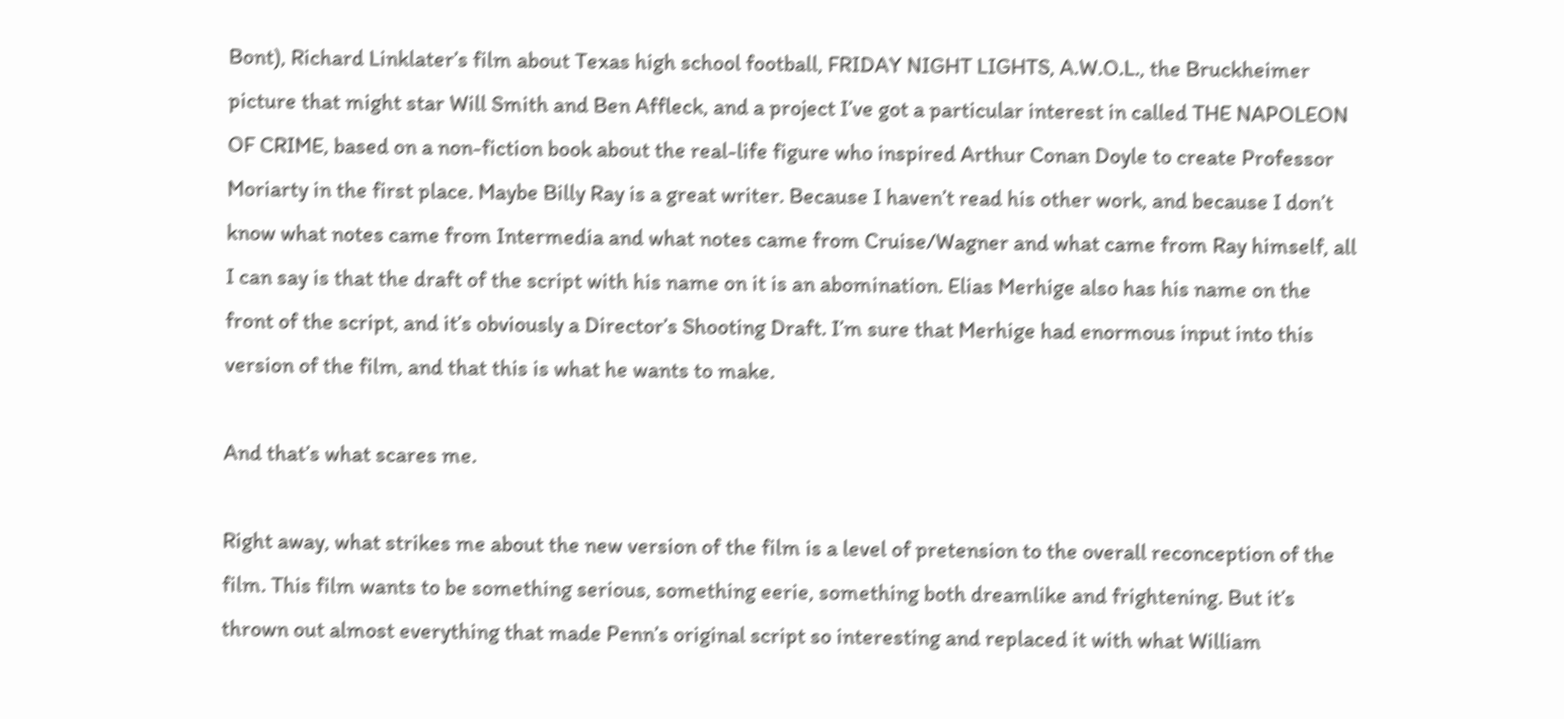Bont), Richard Linklater’s film about Texas high school football, FRIDAY NIGHT LIGHTS, A.W.O.L., the Bruckheimer picture that might star Will Smith and Ben Affleck, and a project I’ve got a particular interest in called THE NAPOLEON OF CRIME, based on a non-fiction book about the real-life figure who inspired Arthur Conan Doyle to create Professor Moriarty in the first place. Maybe Billy Ray is a great writer. Because I haven’t read his other work, and because I don’t know what notes came from Intermedia and what notes came from Cruise/Wagner and what came from Ray himself, all I can say is that the draft of the script with his name on it is an abomination. Elias Merhige also has his name on the front of the script, and it’s obviously a Director’s Shooting Draft. I’m sure that Merhige had enormous input into this version of the film, and that this is what he wants to make.

And that’s what scares me.

Right away, what strikes me about the new version of the film is a level of pretension to the overall reconception of the film. This film wants to be something serious, something eerie, something both dreamlike and frightening. But it’s thrown out almost everything that made Penn’s original script so interesting and replaced it with what William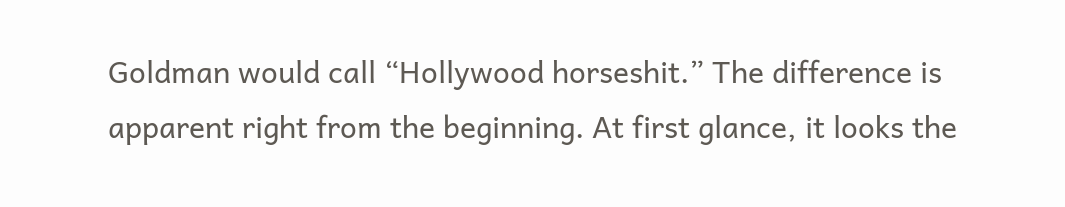Goldman would call “Hollywood horseshit.” The difference is apparent right from the beginning. At first glance, it looks the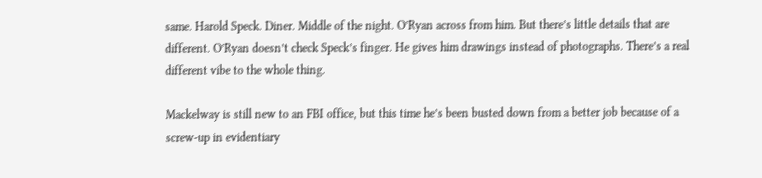same. Harold Speck. Diner. Middle of the night. O’Ryan across from him. But there’s little details that are different. O’Ryan doesn’t check Speck’s finger. He gives him drawings instead of photographs. There’s a real different vibe to the whole thing.

Mackelway is still new to an FBI office, but this time he’s been busted down from a better job because of a screw-up in evidentiary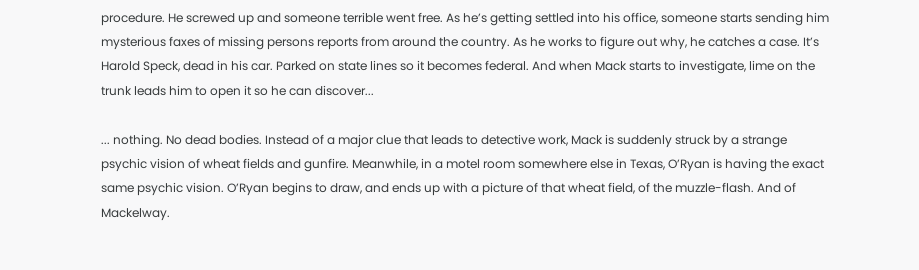procedure. He screwed up and someone terrible went free. As he’s getting settled into his office, someone starts sending him mysterious faxes of missing persons reports from around the country. As he works to figure out why, he catches a case. It’s Harold Speck, dead in his car. Parked on state lines so it becomes federal. And when Mack starts to investigate, lime on the trunk leads him to open it so he can discover...

... nothing. No dead bodies. Instead of a major clue that leads to detective work, Mack is suddenly struck by a strange psychic vision of wheat fields and gunfire. Meanwhile, in a motel room somewhere else in Texas, O’Ryan is having the exact same psychic vision. O’Ryan begins to draw, and ends up with a picture of that wheat field, of the muzzle-flash. And of Mackelway.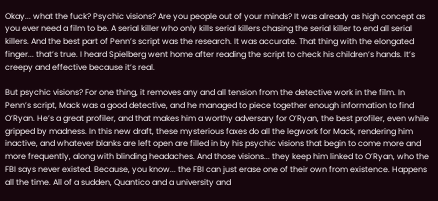Okay... what the fuck? Psychic visions? Are you people out of your minds? It was already as high concept as you ever need a film to be. A serial killer who only kills serial killers chasing the serial killer to end all serial killers. And the best part of Penn’s script was the research. It was accurate. That thing with the elongated finger... that’s true. I heard Spielberg went home after reading the script to check his children’s hands. It’s creepy and effective because it’s real.

But psychic visions? For one thing, it removes any and all tension from the detective work in the film. In Penn’s script, Mack was a good detective, and he managed to piece together enough information to find O’Ryan. He’s a great profiler, and that makes him a worthy adversary for O’Ryan, the best profiler, even while gripped by madness. In this new draft, these mysterious faxes do all the legwork for Mack, rendering him inactive, and whatever blanks are left open are filled in by his psychic visions that begin to come more and more frequently, along with blinding headaches. And those visions... they keep him linked to O’Ryan, who the FBI says never existed. Because, you know... the FBI can just erase one of their own from existence. Happens all the time. All of a sudden, Quantico and a university and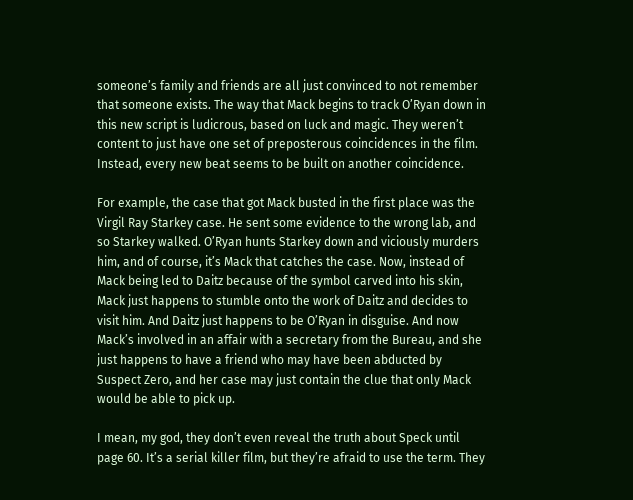someone’s family and friends are all just convinced to not remember that someone exists. The way that Mack begins to track O’Ryan down in this new script is ludicrous, based on luck and magic. They weren’t content to just have one set of preposterous coincidences in the film. Instead, every new beat seems to be built on another coincidence.

For example, the case that got Mack busted in the first place was the Virgil Ray Starkey case. He sent some evidence to the wrong lab, and so Starkey walked. O’Ryan hunts Starkey down and viciously murders him, and of course, it’s Mack that catches the case. Now, instead of Mack being led to Daitz because of the symbol carved into his skin, Mack just happens to stumble onto the work of Daitz and decides to visit him. And Daitz just happens to be O’Ryan in disguise. And now Mack’s involved in an affair with a secretary from the Bureau, and she just happens to have a friend who may have been abducted by Suspect Zero, and her case may just contain the clue that only Mack would be able to pick up.

I mean, my god, they don’t even reveal the truth about Speck until page 60. It’s a serial killer film, but they’re afraid to use the term. They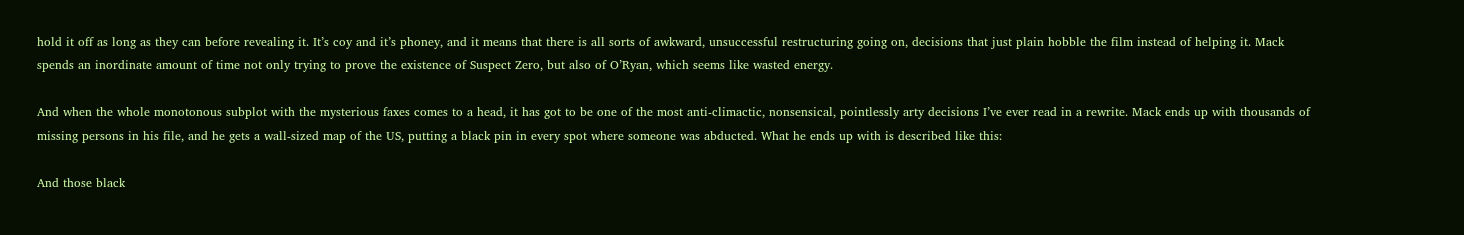hold it off as long as they can before revealing it. It’s coy and it’s phoney, and it means that there is all sorts of awkward, unsuccessful restructuring going on, decisions that just plain hobble the film instead of helping it. Mack spends an inordinate amount of time not only trying to prove the existence of Suspect Zero, but also of O’Ryan, which seems like wasted energy.

And when the whole monotonous subplot with the mysterious faxes comes to a head, it has got to be one of the most anti-climactic, nonsensical, pointlessly arty decisions I’ve ever read in a rewrite. Mack ends up with thousands of missing persons in his file, and he gets a wall-sized map of the US, putting a black pin in every spot where someone was abducted. What he ends up with is described like this:

And those black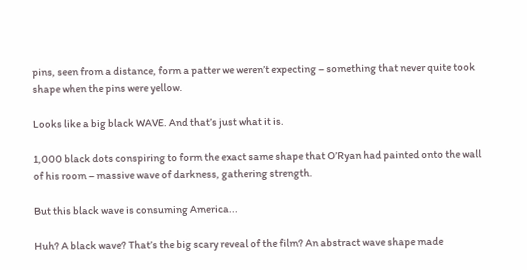pins, seen from a distance, form a patter we weren’t expecting – something that never quite took shape when the pins were yellow.

Looks like a big black WAVE. And that’s just what it is.

1,000 black dots conspiring to form the exact same shape that O’Ryan had painted onto the wall of his room – massive wave of darkness, gathering strength.

But this black wave is consuming America...

Huh? A black wave? That’s the big scary reveal of the film? An abstract wave shape made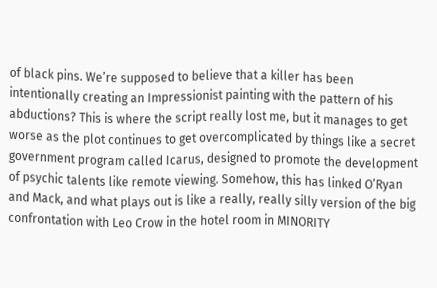of black pins. We’re supposed to believe that a killer has been intentionally creating an Impressionist painting with the pattern of his abductions? This is where the script really lost me, but it manages to get worse as the plot continues to get overcomplicated by things like a secret government program called Icarus, designed to promote the development of psychic talents like remote viewing. Somehow, this has linked O’Ryan and Mack, and what plays out is like a really, really silly version of the big confrontation with Leo Crow in the hotel room in MINORITY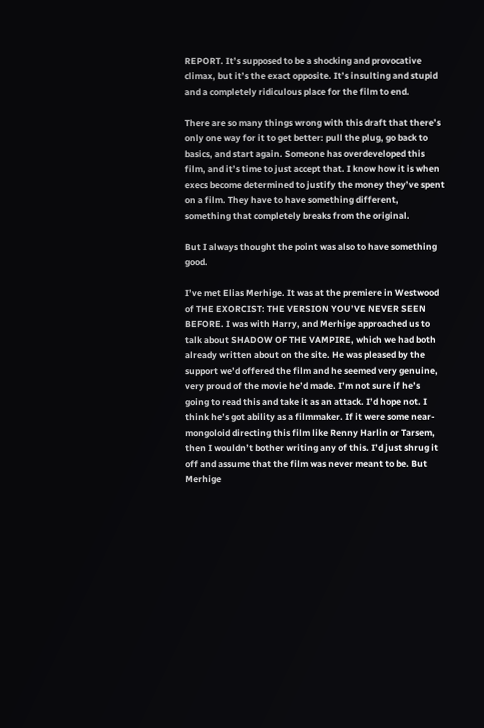REPORT. It’s supposed to be a shocking and provocative climax, but it’s the exact opposite. It’s insulting and stupid and a completely ridiculous place for the film to end.

There are so many things wrong with this draft that there’s only one way for it to get better: pull the plug, go back to basics, and start again. Someone has overdeveloped this film, and it’s time to just accept that. I know how it is when execs become determined to justify the money they’ve spent on a film. They have to have something different, something that completely breaks from the original.

But I always thought the point was also to have something good.

I’ve met Elias Merhige. It was at the premiere in Westwood of THE EXORCIST: THE VERSION YOU’VE NEVER SEEN BEFORE. I was with Harry, and Merhige approached us to talk about SHADOW OF THE VAMPIRE, which we had both already written about on the site. He was pleased by the support we’d offered the film and he seemed very genuine, very proud of the movie he’d made. I’m not sure if he’s going to read this and take it as an attack. I’d hope not. I think he’s got ability as a filmmaker. If it were some near-mongoloid directing this film like Renny Harlin or Tarsem, then I wouldn’t bother writing any of this. I’d just shrug it off and assume that the film was never meant to be. But Merhige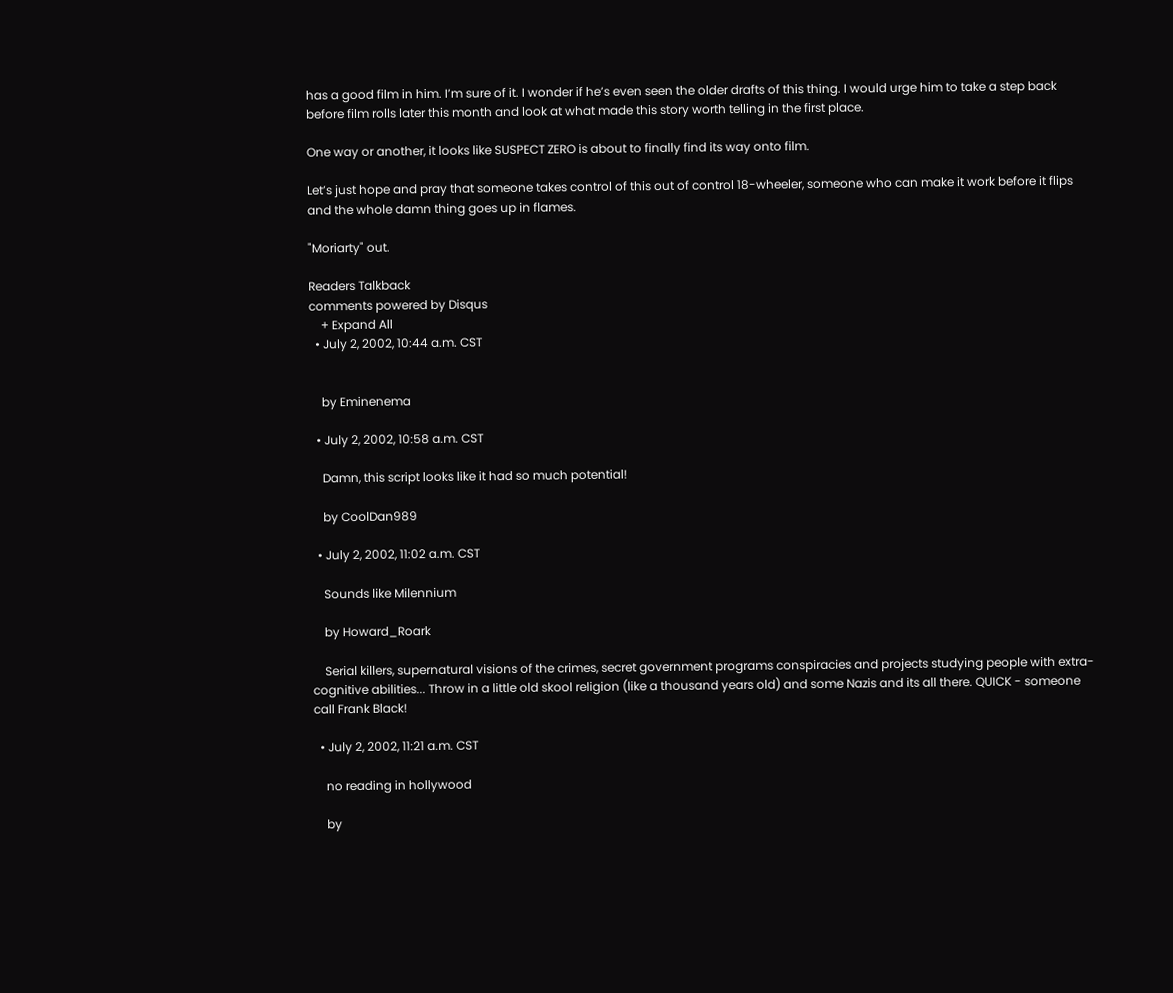has a good film in him. I’m sure of it. I wonder if he’s even seen the older drafts of this thing. I would urge him to take a step back before film rolls later this month and look at what made this story worth telling in the first place.

One way or another, it looks like SUSPECT ZERO is about to finally find its way onto film.

Let’s just hope and pray that someone takes control of this out of control 18-wheeler, someone who can make it work before it flips and the whole damn thing goes up in flames.

"Moriarty" out.

Readers Talkback
comments powered by Disqus
    + Expand All
  • July 2, 2002, 10:44 a.m. CST


    by Eminenema

  • July 2, 2002, 10:58 a.m. CST

    Damn, this script looks like it had so much potential!

    by CoolDan989

  • July 2, 2002, 11:02 a.m. CST

    Sounds like Milennium

    by Howard_Roark

    Serial killers, supernatural visions of the crimes, secret government programs conspiracies and projects studying people with extra-cognitive abilities... Throw in a little old skool religion (like a thousand years old) and some Nazis and its all there. QUICK - someone call Frank Black!

  • July 2, 2002, 11:21 a.m. CST

    no reading in hollywood

    by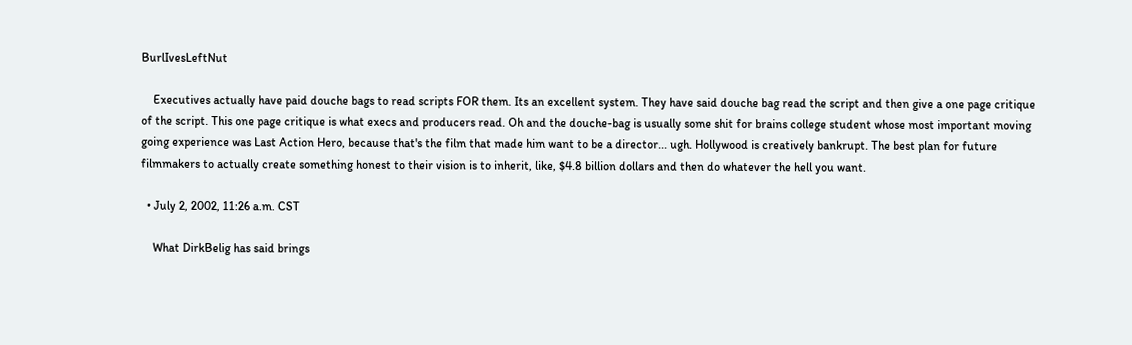BurlIvesLeftNut

    Executives actually have paid douche bags to read scripts FOR them. Its an excellent system. They have said douche bag read the script and then give a one page critique of the script. This one page critique is what execs and producers read. Oh and the douche-bag is usually some shit for brains college student whose most important moving going experience was Last Action Hero, because that's the film that made him want to be a director... ugh. Hollywood is creatively bankrupt. The best plan for future filmmakers to actually create something honest to their vision is to inherit, like, $4.8 billion dollars and then do whatever the hell you want.

  • July 2, 2002, 11:26 a.m. CST

    What DirkBelig has said brings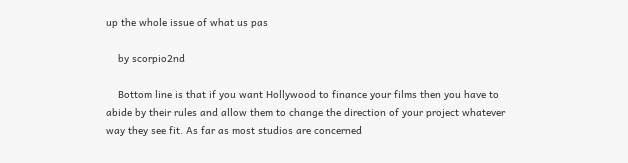up the whole issue of what us pas

    by scorpio2nd

    Bottom line is that if you want Hollywood to finance your films then you have to abide by their rules and allow them to change the direction of your project whatever way they see fit. As far as most studios are concerned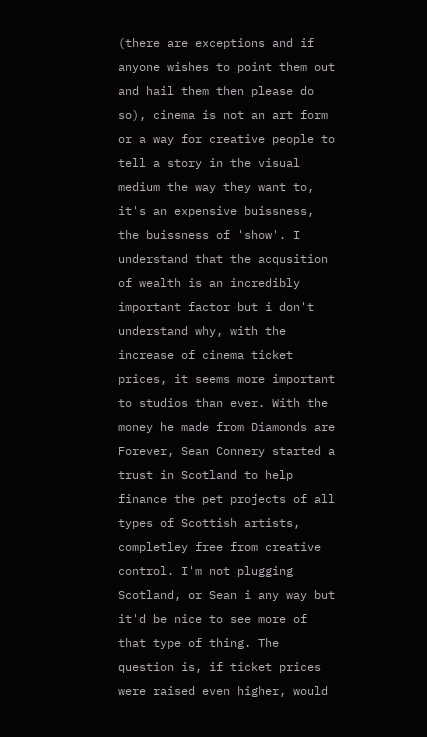(there are exceptions and if anyone wishes to point them out and hail them then please do so), cinema is not an art form or a way for creative people to tell a story in the visual medium the way they want to, it's an expensive buissness, the buissness of 'show'. I understand that the acqusition of wealth is an incredibly important factor but i don't understand why, with the increase of cinema ticket prices, it seems more important to studios than ever. With the money he made from Diamonds are Forever, Sean Connery started a trust in Scotland to help finance the pet projects of all types of Scottish artists, completley free from creative control. I'm not plugging Scotland, or Sean i any way but it'd be nice to see more of that type of thing. The question is, if ticket prices were raised even higher, would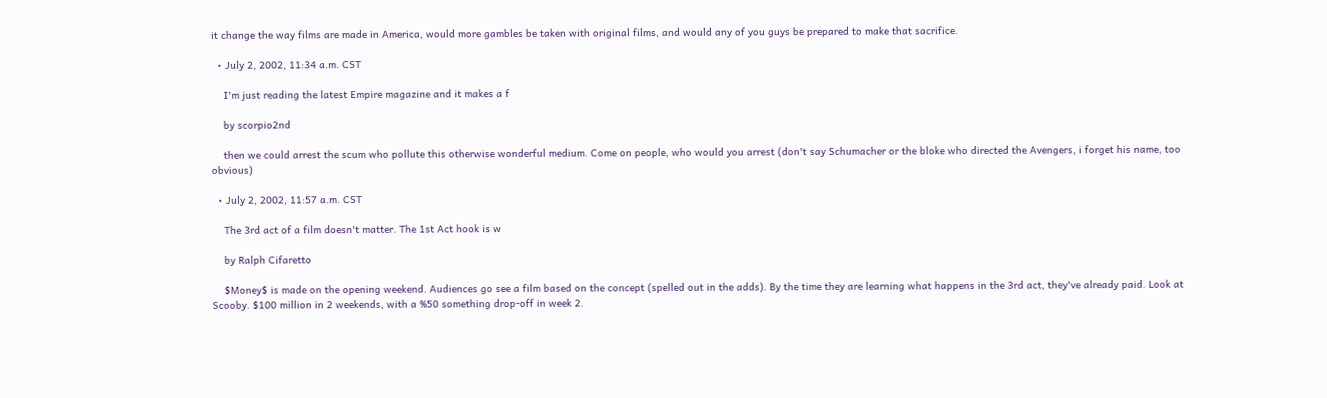it change the way films are made in America, would more gambles be taken with original films, and would any of you guys be prepared to make that sacrifice.

  • July 2, 2002, 11:34 a.m. CST

    I'm just reading the latest Empire magazine and it makes a f

    by scorpio2nd

    then we could arrest the scum who pollute this otherwise wonderful medium. Come on people, who would you arrest (don't say Schumacher or the bloke who directed the Avengers, i forget his name, too obvious)

  • July 2, 2002, 11:57 a.m. CST

    The 3rd act of a film doesn't matter. The 1st Act hook is w

    by Ralph Cifaretto

    $Money$ is made on the opening weekend. Audiences go see a film based on the concept (spelled out in the adds). By the time they are learning what happens in the 3rd act, they've already paid. Look at Scooby. $100 million in 2 weekends, with a %50 something drop-off in week 2.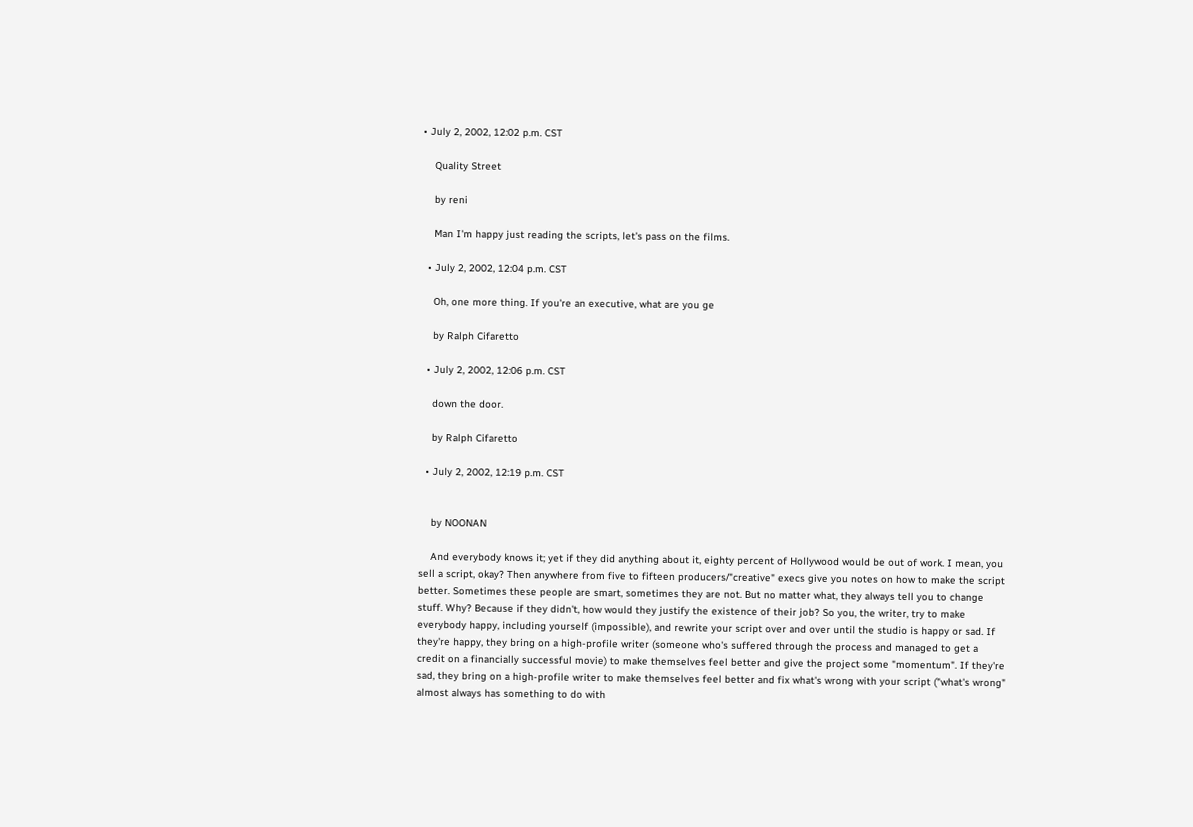• July 2, 2002, 12:02 p.m. CST

    Quality Street

    by reni

    Man I'm happy just reading the scripts, let's pass on the films.

  • July 2, 2002, 12:04 p.m. CST

    Oh, one more thing. If you're an executive, what are you ge

    by Ralph Cifaretto

  • July 2, 2002, 12:06 p.m. CST

    down the door.

    by Ralph Cifaretto

  • July 2, 2002, 12:19 p.m. CST


    by NOONAN

    And everybody knows it; yet if they did anything about it, eighty percent of Hollywood would be out of work. I mean, you sell a script, okay? Then anywhere from five to fifteen producers/"creative" execs give you notes on how to make the script better. Sometimes these people are smart, sometimes they are not. But no matter what, they always tell you to change stuff. Why? Because if they didn't, how would they justify the existence of their job? So you, the writer, try to make everybody happy, including yourself (impossible), and rewrite your script over and over until the studio is happy or sad. If they're happy, they bring on a high-profile writer (someone who's suffered through the process and managed to get a credit on a financially successful movie) to make themselves feel better and give the project some "momentum". If they're sad, they bring on a high-profile writer to make themselves feel better and fix what's wrong with your script ("what's wrong" almost always has something to do with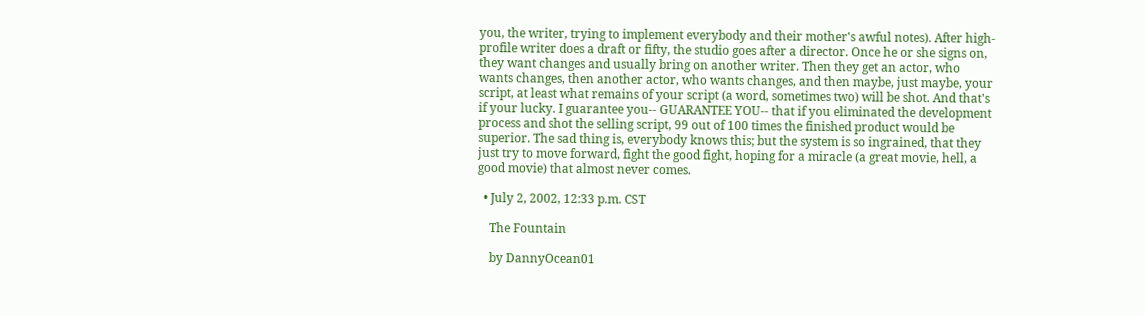you, the writer, trying to implement everybody and their mother's awful notes). After high-profile writer does a draft or fifty, the studio goes after a director. Once he or she signs on, they want changes and usually bring on another writer. Then they get an actor, who wants changes, then another actor, who wants changes, and then maybe, just maybe, your script, at least what remains of your script (a word, sometimes two) will be shot. And that's if your lucky. I guarantee you-- GUARANTEE YOU-- that if you eliminated the development process and shot the selling script, 99 out of 100 times the finished product would be superior. The sad thing is, everybody knows this; but the system is so ingrained, that they just try to move forward, fight the good fight, hoping for a miracle (a great movie, hell, a good movie) that almost never comes.

  • July 2, 2002, 12:33 p.m. CST

    The Fountain

    by DannyOcean01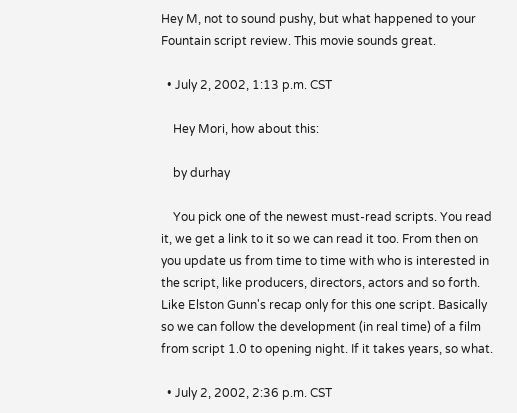Hey M, not to sound pushy, but what happened to your Fountain script review. This movie sounds great.

  • July 2, 2002, 1:13 p.m. CST

    Hey Mori, how about this:

    by durhay

    You pick one of the newest must-read scripts. You read it, we get a link to it so we can read it too. From then on you update us from time to time with who is interested in the script, like producers, directors, actors and so forth. Like Elston Gunn's recap only for this one script. Basically so we can follow the development (in real time) of a film from script 1.0 to opening night. If it takes years, so what.

  • July 2, 2002, 2:36 p.m. CST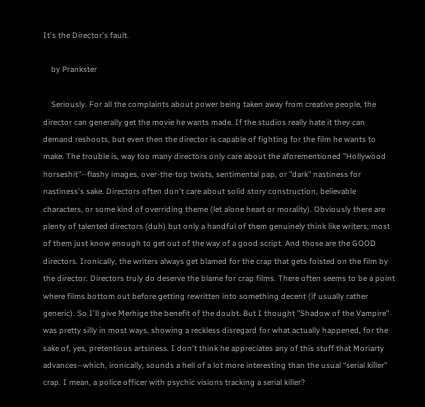It's the Director's fault.

    by Prankster

    Seriously. For all the complaints about power being taken away from creative people, the director can generally get the movie he wants made. If the studios really hate it they can demand reshoots, but even then the director is capable of fighting for the film he wants to make. The trouble is, way too many directors only care about the aforementioned "Hollywood horseshit"--flashy images, over-the-top twists, sentimental pap, or "dark" nastiness for nastiness's sake. Directors often don't care about solid story construction, believable characters, or some kind of overriding theme (let alone heart or morality). Obviously there are plenty of talented directors (duh) but only a handful of them genuinely think like writers; most of them just know enough to get out of the way of a good script. And those are the GOOD directors. Ironically, the writers always get blamed for the crap that gets foisted on the film by the director. Directors truly do deserve the blame for crap films. There often seems to be a point where films bottom out before getting rewritten into something decent (if usually rather generic). So I'll give Merhige the benefit of the doubt. But I thought "Shadow of the Vampire" was pretty silly in most ways, showing a reckless disregard for what actually happened, for the sake of, yes, pretentious artsiness. I don't think he appreciates any of this stuff that Moriarty advances--which, ironically, sounds a hell of a lot more interesting than the usual "serial killer" crap. I mean, a police officer with psychic visions tracking a serial killer?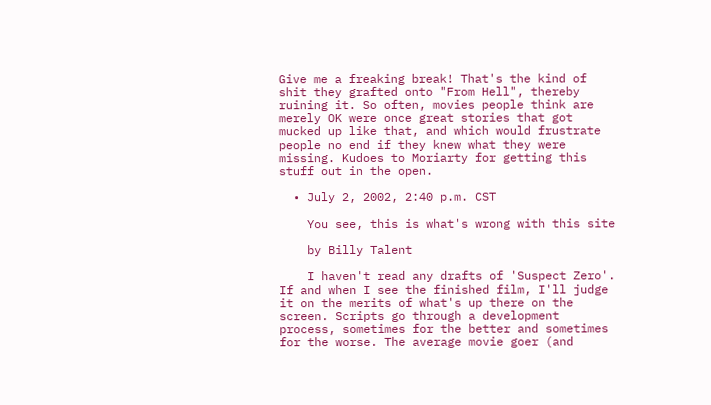Give me a freaking break! That's the kind of shit they grafted onto "From Hell", thereby ruining it. So often, movies people think are merely OK were once great stories that got mucked up like that, and which would frustrate people no end if they knew what they were missing. Kudoes to Moriarty for getting this stuff out in the open.

  • July 2, 2002, 2:40 p.m. CST

    You see, this is what's wrong with this site

    by Billy Talent

    I haven't read any drafts of 'Suspect Zero'. If and when I see the finished film, I'll judge it on the merits of what's up there on the screen. Scripts go through a development process, sometimes for the better and sometimes for the worse. The average movie goer (and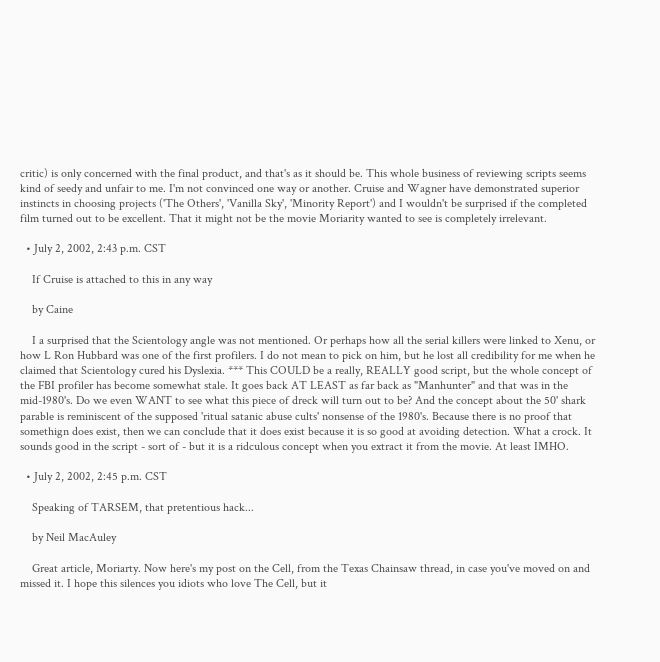critic) is only concerned with the final product, and that's as it should be. This whole business of reviewing scripts seems kind of seedy and unfair to me. I'm not convinced one way or another. Cruise and Wagner have demonstrated superior instincts in choosing projects ('The Others', 'Vanilla Sky', 'Minority Report') and I wouldn't be surprised if the completed film turned out to be excellent. That it might not be the movie Moriarity wanted to see is completely irrelevant.

  • July 2, 2002, 2:43 p.m. CST

    If Cruise is attached to this in any way

    by Caine

    I a surprised that the Scientology angle was not mentioned. Or perhaps how all the serial killers were linked to Xenu, or how L Ron Hubbard was one of the first profilers. I do not mean to pick on him, but he lost all credibility for me when he claimed that Scientology cured his Dyslexia. *** This COULD be a really, REALLY good script, but the whole concept of the FBI profiler has become somewhat stale. It goes back AT LEAST as far back as "Manhunter" and that was in the mid-1980's. Do we even WANT to see what this piece of dreck will turn out to be? And the concept about the 50' shark parable is reminiscent of the supposed 'ritual satanic abuse cults' nonsense of the 1980's. Because there is no proof that somethign does exist, then we can conclude that it does exist because it is so good at avoiding detection. What a crock. It sounds good in the script - sort of - but it is a ridculous concept when you extract it from the movie. At least IMHO.

  • July 2, 2002, 2:45 p.m. CST

    Speaking of TARSEM, that pretentious hack...

    by Neil MacAuley

    Great article, Moriarty. Now here's my post on the Cell, from the Texas Chainsaw thread, in case you've moved on and missed it. I hope this silences you idiots who love The Cell, but it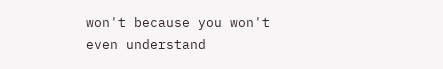won't because you won't even understand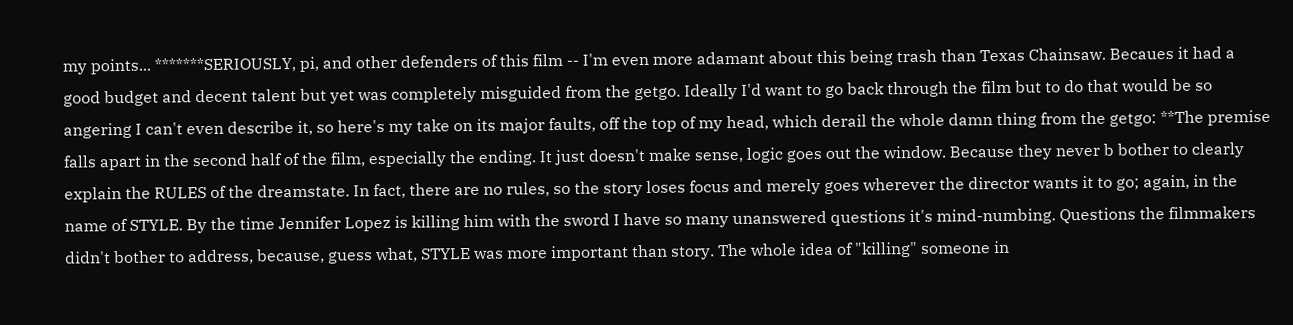my points... *******SERIOUSLY, pi, and other defenders of this film -- I'm even more adamant about this being trash than Texas Chainsaw. Becaues it had a good budget and decent talent but yet was completely misguided from the getgo. Ideally I'd want to go back through the film but to do that would be so angering I can't even describe it, so here's my take on its major faults, off the top of my head, which derail the whole damn thing from the getgo: **The premise falls apart in the second half of the film, especially the ending. It just doesn't make sense, logic goes out the window. Because they never b bother to clearly explain the RULES of the dreamstate. In fact, there are no rules, so the story loses focus and merely goes wherever the director wants it to go; again, in the name of STYLE. By the time Jennifer Lopez is killing him with the sword I have so many unanswered questions it's mind-numbing. Questions the filmmakers didn't bother to address, because, guess what, STYLE was more important than story. The whole idea of "killing" someone in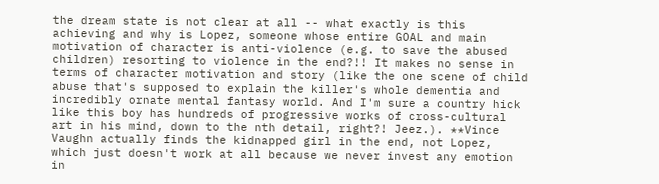the dream state is not clear at all -- what exactly is this achieving and why is Lopez, someone whose entire GOAL and main motivation of character is anti-violence (e.g. to save the abused children) resorting to violence in the end?!! It makes no sense in terms of character motivation and story (like the one scene of child abuse that's supposed to explain the killer's whole dementia and incredibly ornate mental fantasy world. And I'm sure a country hick like this boy has hundreds of progressive works of cross-cultural art in his mind, down to the nth detail, right?! Jeez.). **Vince Vaughn actually finds the kidnapped girl in the end, not Lopez, which just doesn't work at all because we never invest any emotion in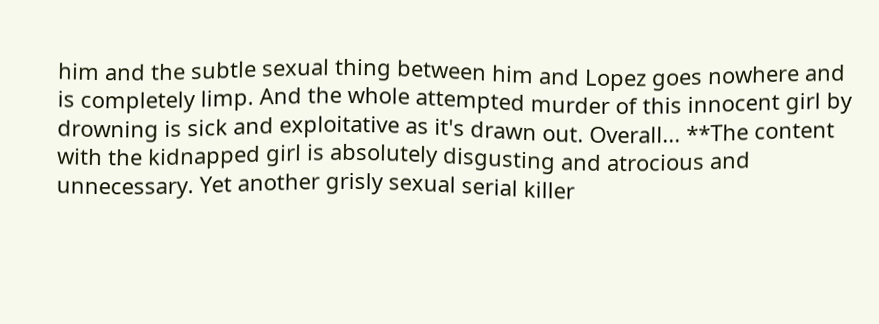him and the subtle sexual thing between him and Lopez goes nowhere and is completely limp. And the whole attempted murder of this innocent girl by drowning is sick and exploitative as it's drawn out. Overall... **The content with the kidnapped girl is absolutely disgusting and atrocious and unnecessary. Yet another grisly sexual serial killer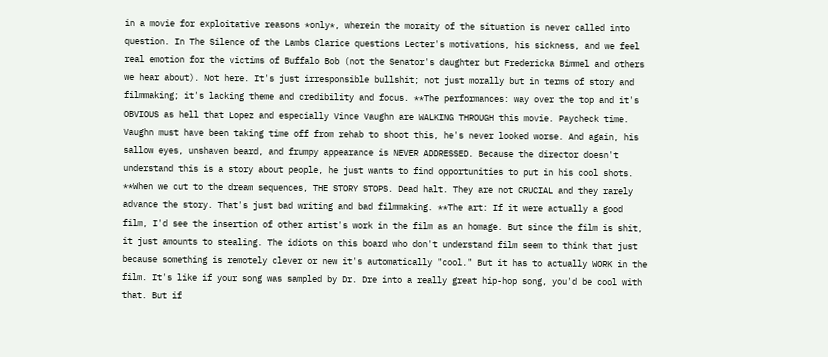in a movie for exploitative reasons *only*, wherein the moraity of the situation is never called into question. In The Silence of the Lambs Clarice questions Lecter's motivations, his sickness, and we feel real emotion for the victims of Buffalo Bob (not the Senator's daughter but Fredericka Bimmel and others we hear about). Not here. It's just irresponsible bullshit; not just morally but in terms of story and filmmaking; it's lacking theme and credibility and focus. **The performances: way over the top and it's OBVIOUS as hell that Lopez and especially Vince Vaughn are WALKING THROUGH this movie. Paycheck time. Vaughn must have been taking time off from rehab to shoot this, he's never looked worse. And again, his sallow eyes, unshaven beard, and frumpy appearance is NEVER ADDRESSED. Because the director doesn't understand this is a story about people, he just wants to find opportunities to put in his cool shots. **When we cut to the dream sequences, THE STORY STOPS. Dead halt. They are not CRUCIAL and they rarely advance the story. That's just bad writing and bad filmmaking. **The art: If it were actually a good film, I'd see the insertion of other artist's work in the film as an homage. But since the film is shit, it just amounts to stealing. The idiots on this board who don't understand film seem to think that just because something is remotely clever or new it's automatically "cool." But it has to actually WORK in the film. It's like if your song was sampled by Dr. Dre into a really great hip-hop song, you'd be cool with that. But if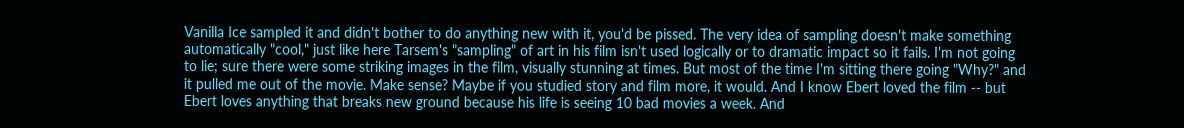Vanilla Ice sampled it and didn't bother to do anything new with it, you'd be pissed. The very idea of sampling doesn't make something automatically "cool," just like here Tarsem's "sampling" of art in his film isn't used logically or to dramatic impact so it fails. I'm not going to lie; sure there were some striking images in the film, visually stunning at times. But most of the time I'm sitting there going "Why?" and it pulled me out of the movie. Make sense? Maybe if you studied story and film more, it would. And I know Ebert loved the film -- but Ebert loves anything that breaks new ground because his life is seeing 10 bad movies a week. And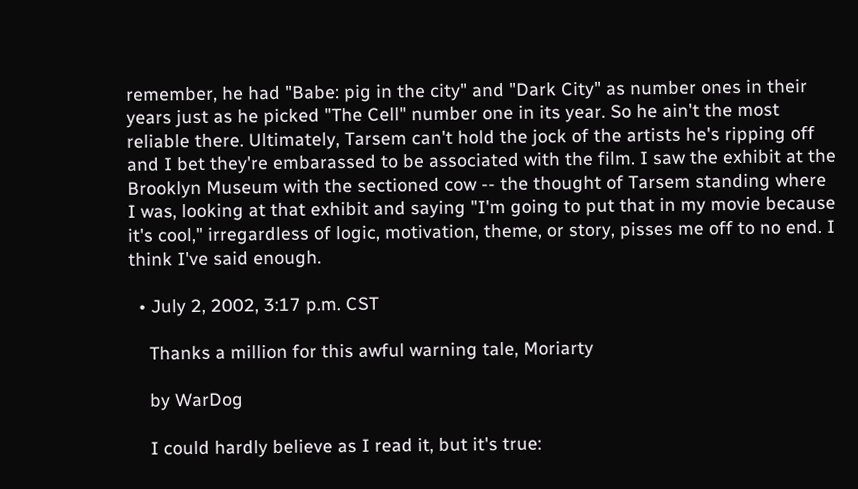remember, he had "Babe: pig in the city" and "Dark City" as number ones in their years just as he picked "The Cell" number one in its year. So he ain't the most reliable there. Ultimately, Tarsem can't hold the jock of the artists he's ripping off and I bet they're embarassed to be associated with the film. I saw the exhibit at the Brooklyn Museum with the sectioned cow -- the thought of Tarsem standing where I was, looking at that exhibit and saying "I'm going to put that in my movie because it's cool," irregardless of logic, motivation, theme, or story, pisses me off to no end. I think I've said enough.

  • July 2, 2002, 3:17 p.m. CST

    Thanks a million for this awful warning tale, Moriarty

    by WarDog

    I could hardly believe as I read it, but it's true: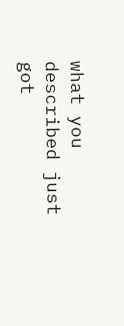what you described just got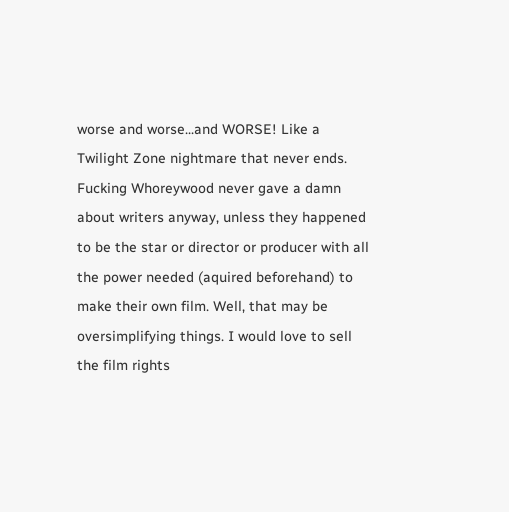worse and worse...and WORSE! Like a Twilight Zone nightmare that never ends. Fucking Whoreywood never gave a damn about writers anyway, unless they happened to be the star or director or producer with all the power needed (aquired beforehand) to make their own film. Well, that may be oversimplifying things. I would love to sell the film rights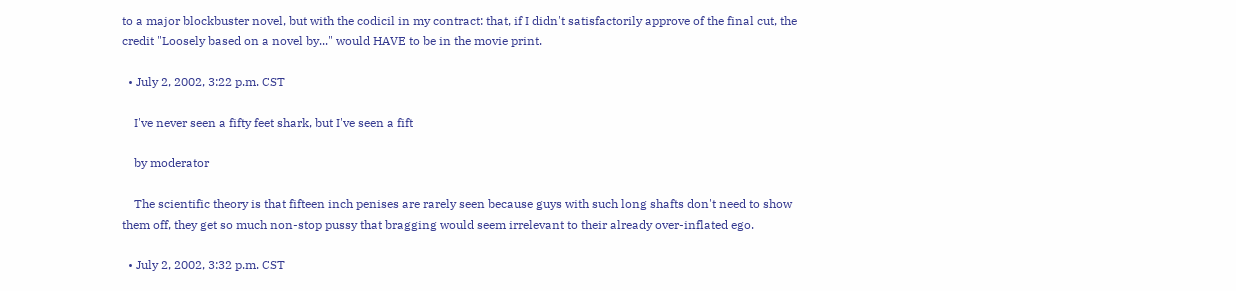to a major blockbuster novel, but with the codicil in my contract: that, if I didn't satisfactorily approve of the final cut, the credit "Loosely based on a novel by..." would HAVE to be in the movie print.

  • July 2, 2002, 3:22 p.m. CST

    I've never seen a fifty feet shark, but I've seen a fift

    by moderator

    The scientific theory is that fifteen inch penises are rarely seen because guys with such long shafts don't need to show them off, they get so much non-stop pussy that bragging would seem irrelevant to their already over-inflated ego.

  • July 2, 2002, 3:32 p.m. CST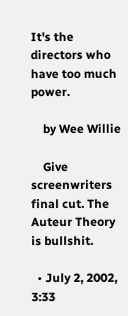It's the directors who have too much power.

    by Wee Willie

    Give screenwriters final cut. The Auteur Theory is bullshit.

  • July 2, 2002, 3:33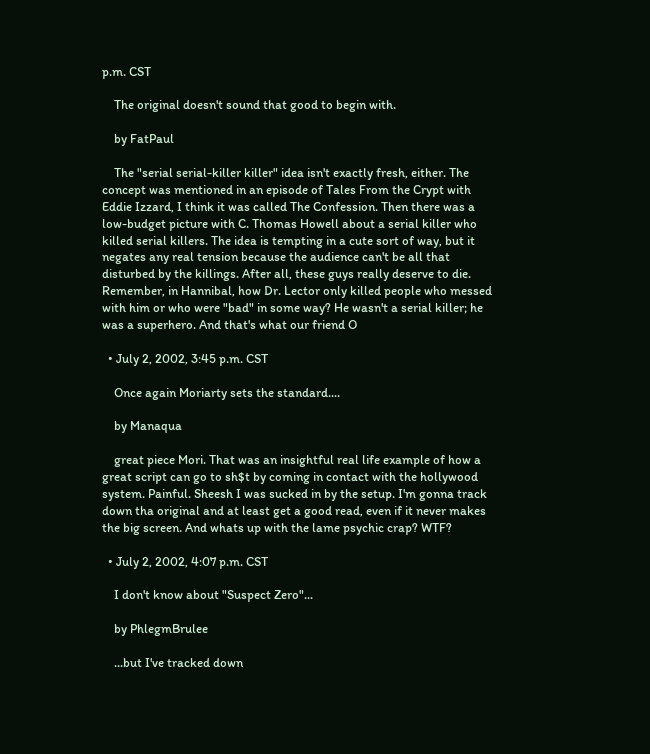p.m. CST

    The original doesn't sound that good to begin with.

    by FatPaul

    The "serial serial-killer killer" idea isn't exactly fresh, either. The concept was mentioned in an episode of Tales From the Crypt with Eddie Izzard, I think it was called The Confession. Then there was a low-budget picture with C. Thomas Howell about a serial killer who killed serial killers. The idea is tempting in a cute sort of way, but it negates any real tension because the audience can't be all that disturbed by the killings. After all, these guys really deserve to die. Remember, in Hannibal, how Dr. Lector only killed people who messed with him or who were "bad" in some way? He wasn't a serial killer; he was a superhero. And that's what our friend O

  • July 2, 2002, 3:45 p.m. CST

    Once again Moriarty sets the standard....

    by Manaqua

    great piece Mori. That was an insightful real life example of how a great script can go to sh$t by coming in contact with the hollywood system. Painful. Sheesh I was sucked in by the setup. I'm gonna track down tha original and at least get a good read, even if it never makes the big screen. And whats up with the lame psychic crap? WTF?

  • July 2, 2002, 4:07 p.m. CST

    I don't know about "Suspect Zero"...

    by PhlegmBrulee

    ...but I've tracked down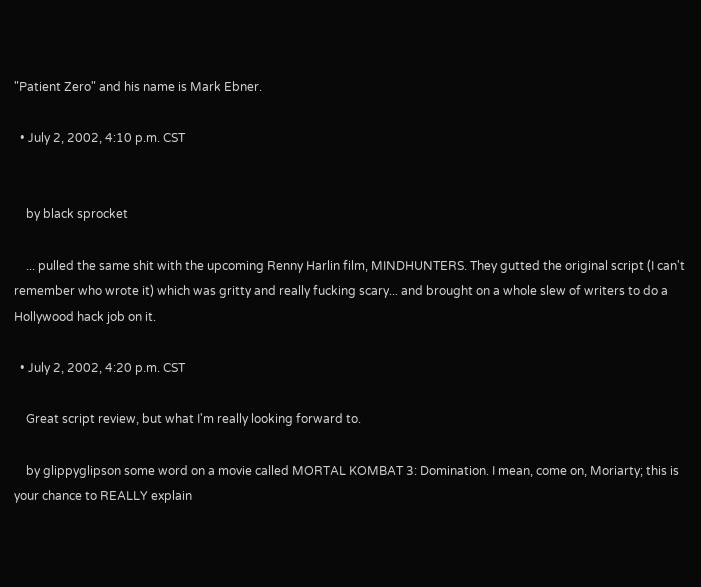"Patient Zero" and his name is Mark Ebner.

  • July 2, 2002, 4:10 p.m. CST


    by black sprocket

    ... pulled the same shit with the upcoming Renny Harlin film, MINDHUNTERS. They gutted the original script (I can't remember who wrote it) which was gritty and really fucking scary... and brought on a whole slew of writers to do a Hollywood hack job on it.

  • July 2, 2002, 4:20 p.m. CST

    Great script review, but what I'm really looking forward to.

    by glippyglipson some word on a movie called MORTAL KOMBAT 3: Domination. I mean, come on, Moriarty; this is your chance to REALLY explain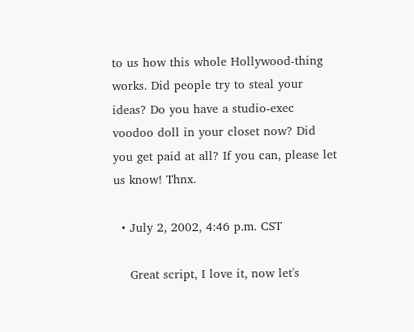to us how this whole Hollywood-thing works. Did people try to steal your ideas? Do you have a studio-exec voodoo doll in your closet now? Did you get paid at all? If you can, please let us know! Thnx.

  • July 2, 2002, 4:46 p.m. CST

    Great script, I love it, now let's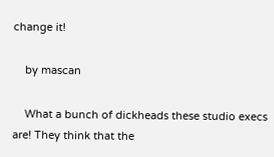change it!

    by mascan

    What a bunch of dickheads these studio execs are! They think that the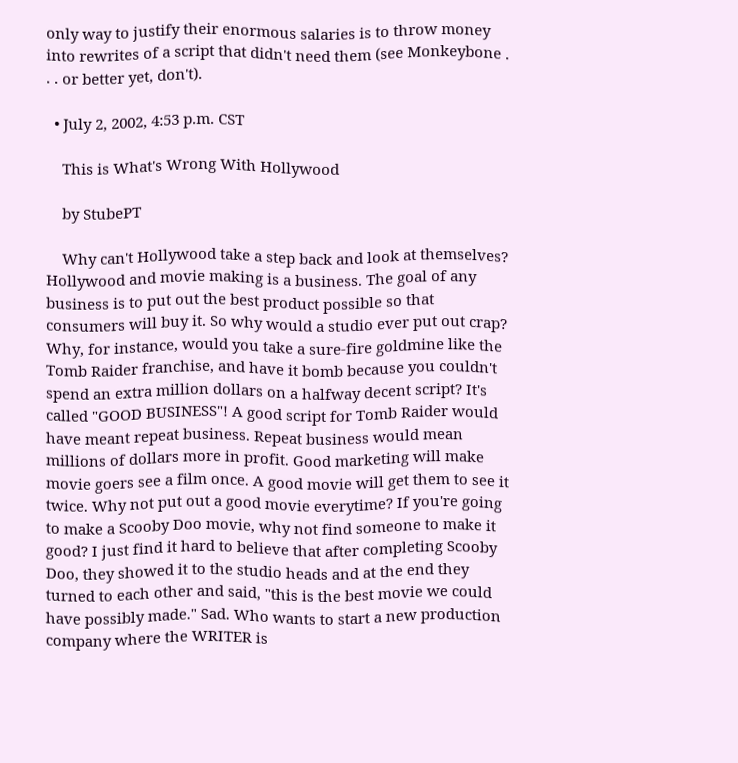only way to justify their enormous salaries is to throw money into rewrites of a script that didn't need them (see Monkeybone . . . or better yet, don't).

  • July 2, 2002, 4:53 p.m. CST

    This is What's Wrong With Hollywood

    by StubePT

    Why can't Hollywood take a step back and look at themselves? Hollywood and movie making is a business. The goal of any business is to put out the best product possible so that consumers will buy it. So why would a studio ever put out crap? Why, for instance, would you take a sure-fire goldmine like the Tomb Raider franchise, and have it bomb because you couldn't spend an extra million dollars on a halfway decent script? It's called "GOOD BUSINESS"! A good script for Tomb Raider would have meant repeat business. Repeat business would mean millions of dollars more in profit. Good marketing will make movie goers see a film once. A good movie will get them to see it twice. Why not put out a good movie everytime? If you're going to make a Scooby Doo movie, why not find someone to make it good? I just find it hard to believe that after completing Scooby Doo, they showed it to the studio heads and at the end they turned to each other and said, "this is the best movie we could have possibly made." Sad. Who wants to start a new production company where the WRITER is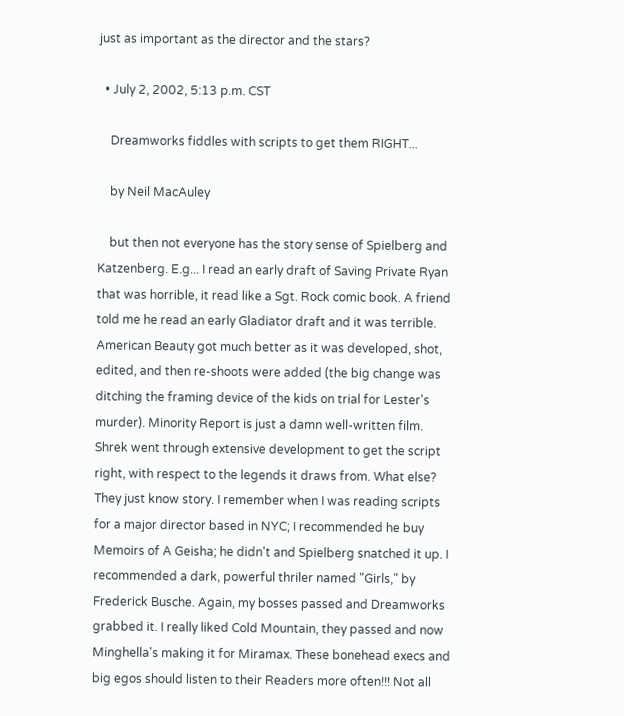just as important as the director and the stars?

  • July 2, 2002, 5:13 p.m. CST

    Dreamworks fiddles with scripts to get them RIGHT...

    by Neil MacAuley

    but then not everyone has the story sense of Spielberg and Katzenberg. E.g... I read an early draft of Saving Private Ryan that was horrible, it read like a Sgt. Rock comic book. A friend told me he read an early Gladiator draft and it was terrible. American Beauty got much better as it was developed, shot, edited, and then re-shoots were added (the big change was ditching the framing device of the kids on trial for Lester's murder). Minority Report is just a damn well-written film. Shrek went through extensive development to get the script right, with respect to the legends it draws from. What else? They just know story. I remember when I was reading scripts for a major director based in NYC; I recommended he buy Memoirs of A Geisha; he didn't and Spielberg snatched it up. I recommended a dark, powerful thriler named "Girls," by Frederick Busche. Again, my bosses passed and Dreamworks grabbed it. I really liked Cold Mountain, they passed and now Minghella's making it for Miramax. These bonehead execs and big egos should listen to their Readers more often!!! Not all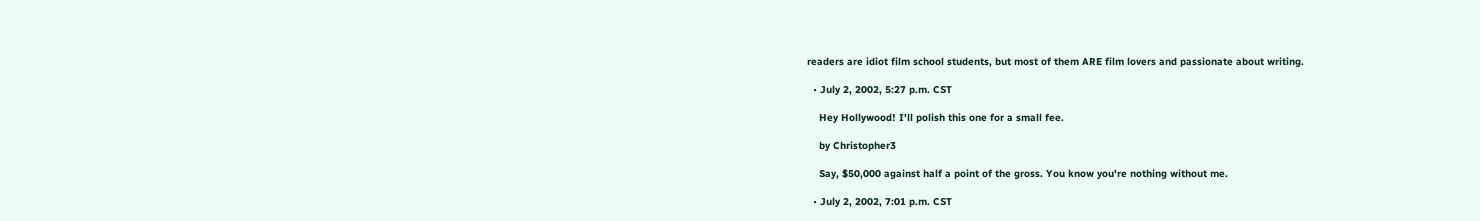readers are idiot film school students, but most of them ARE film lovers and passionate about writing.

  • July 2, 2002, 5:27 p.m. CST

    Hey Hollywood! I'll polish this one for a small fee.

    by Christopher3

    Say, $50,000 against half a point of the gross. You know you're nothing without me.

  • July 2, 2002, 7:01 p.m. CST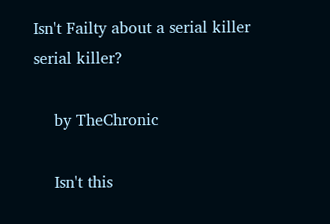Isn't Failty about a serial killer serial killer?

    by TheChronic

    Isn't this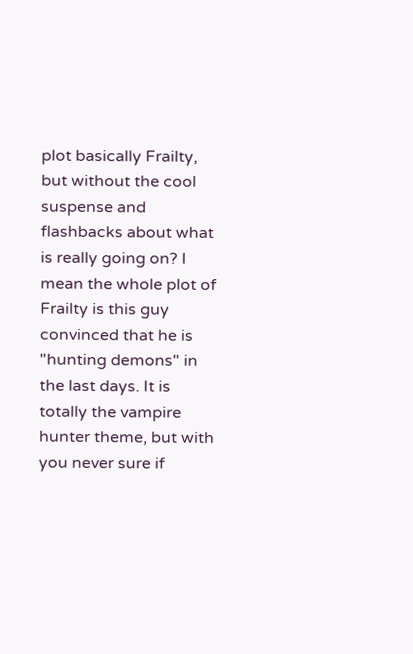plot basically Frailty, but without the cool suspense and flashbacks about what is really going on? I mean the whole plot of Frailty is this guy convinced that he is "hunting demons" in the last days. It is totally the vampire hunter theme, but with you never sure if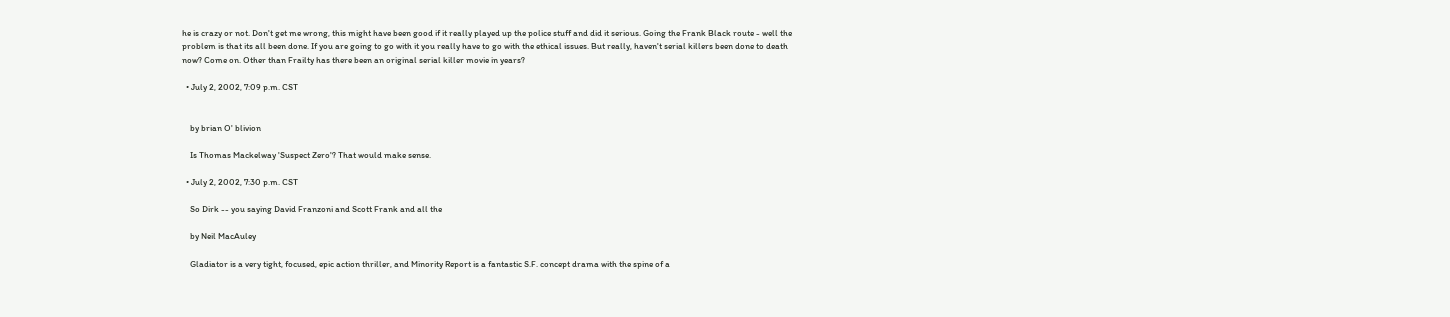he is crazy or not. Don't get me wrong, this might have been good if it really played up the police stuff and did it serious. Going the Frank Black route - well the problem is that its all been done. If you are going to go with it you really have to go with the ethical issues. But really, haven't serial killers been done to death now? Come on. Other than Frailty has there been an original serial killer movie in years?

  • July 2, 2002, 7:09 p.m. CST


    by brian O' blivion

    Is Thomas Mackelway 'Suspect Zero'? That would make sense.

  • July 2, 2002, 7:30 p.m. CST

    So Dirk -- you saying David Franzoni and Scott Frank and all the

    by Neil MacAuley

    Gladiator is a very tight, focused, epic action thriller, and Minority Report is a fantastic S.F. concept drama with the spine of a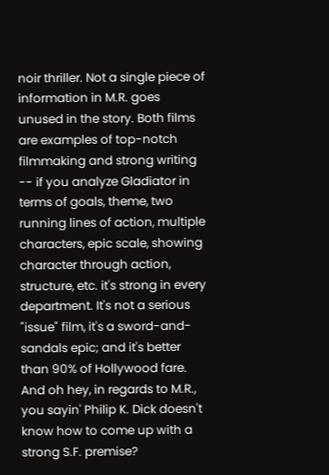noir thriller. Not a single piece of information in M.R. goes unused in the story. Both films are examples of top-notch filmmaking and strong writing -- if you analyze Gladiator in terms of goals, theme, two running lines of action, multiple characters, epic scale, showing character through action, structure, etc. it's strong in every department. It's not a serious "issue" film, it's a sword-and-sandals epic; and it's better than 90% of Hollywood fare. And oh hey, in regards to M.R., you sayin' Philip K. Dick doesn't know how to come up with a strong S.F. premise?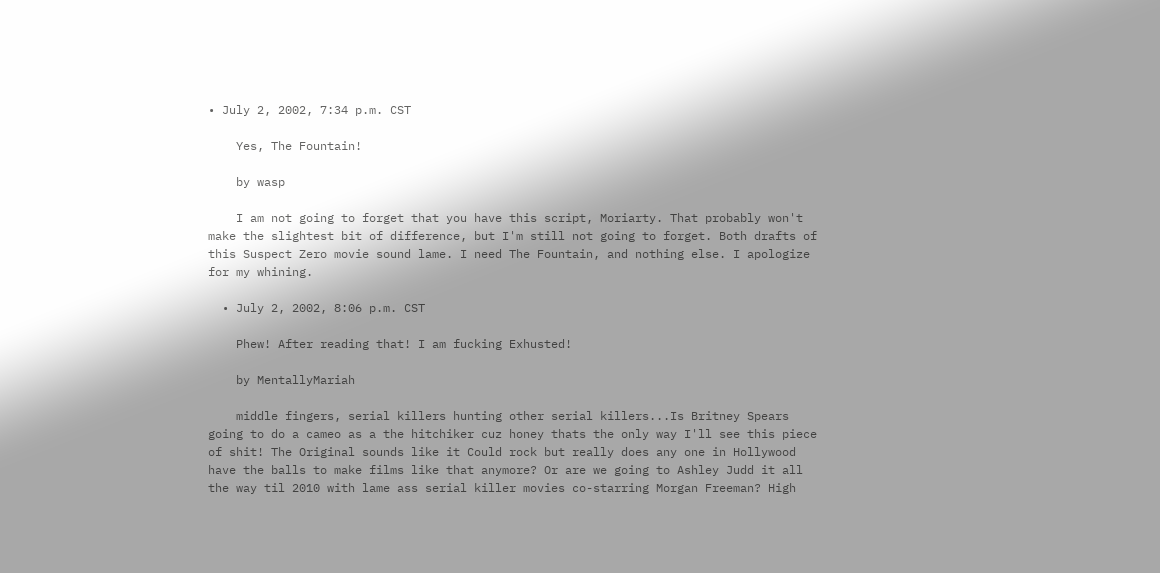• July 2, 2002, 7:34 p.m. CST

    Yes, The Fountain!

    by wasp

    I am not going to forget that you have this script, Moriarty. That probably won't make the slightest bit of difference, but I'm still not going to forget. Both drafts of this Suspect Zero movie sound lame. I need The Fountain, and nothing else. I apologize for my whining.

  • July 2, 2002, 8:06 p.m. CST

    Phew! After reading that! I am fucking Exhusted!

    by MentallyMariah

    middle fingers, serial killers hunting other serial killers...Is Britney Spears going to do a cameo as a the hitchiker cuz honey thats the only way I'll see this piece of shit! The Original sounds like it Could rock but really does any one in Hollywood have the balls to make films like that anymore? Or are we going to Ashley Judd it all the way til 2010 with lame ass serial killer movies co-starring Morgan Freeman? High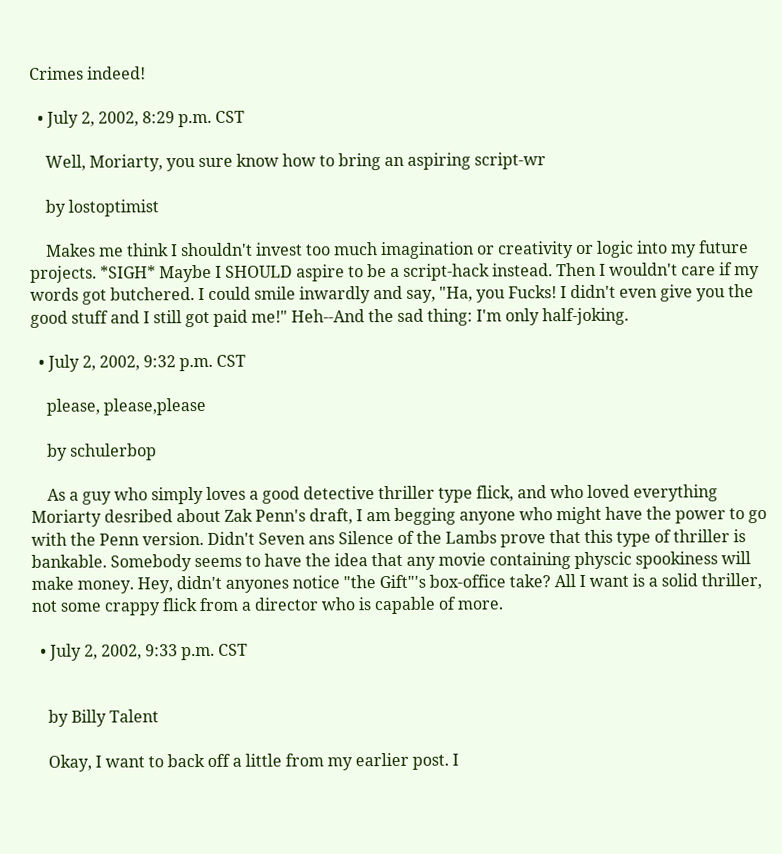Crimes indeed!

  • July 2, 2002, 8:29 p.m. CST

    Well, Moriarty, you sure know how to bring an aspiring script-wr

    by lostoptimist

    Makes me think I shouldn't invest too much imagination or creativity or logic into my future projects. *SIGH* Maybe I SHOULD aspire to be a script-hack instead. Then I wouldn't care if my words got butchered. I could smile inwardly and say, "Ha, you Fucks! I didn't even give you the good stuff and I still got paid me!" Heh--And the sad thing: I'm only half-joking.

  • July 2, 2002, 9:32 p.m. CST

    please, please,please

    by schulerbop

    As a guy who simply loves a good detective thriller type flick, and who loved everything Moriarty desribed about Zak Penn's draft, I am begging anyone who might have the power to go with the Penn version. Didn't Seven ans Silence of the Lambs prove that this type of thriller is bankable. Somebody seems to have the idea that any movie containing physcic spookiness will make money. Hey, didn't anyones notice "the Gift"'s box-office take? All I want is a solid thriller, not some crappy flick from a director who is capable of more.

  • July 2, 2002, 9:33 p.m. CST


    by Billy Talent

    Okay, I want to back off a little from my earlier post. I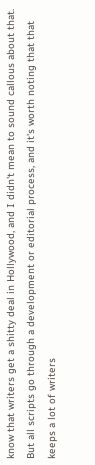know that writers get a shitty deal in Hollywood, and I didn't mean to sound callous about that. But all scripts go through a development or editorial process, and it's worth noting that that keeps a lot of writers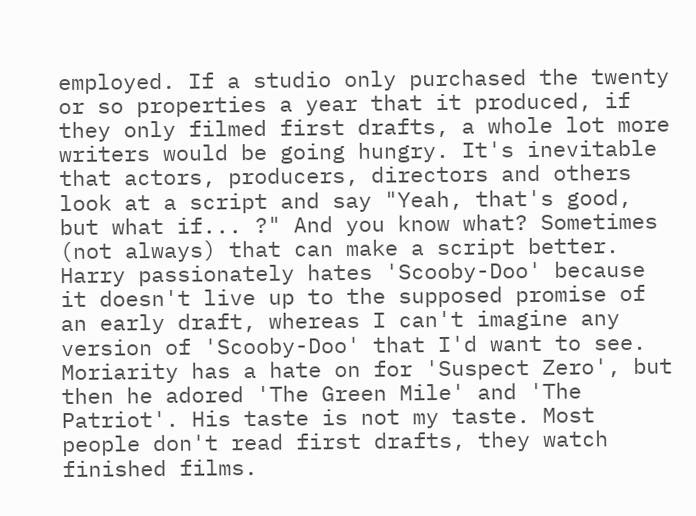employed. If a studio only purchased the twenty or so properties a year that it produced, if they only filmed first drafts, a whole lot more writers would be going hungry. It's inevitable that actors, producers, directors and others look at a script and say "Yeah, that's good, but what if... ?" And you know what? Sometimes (not always) that can make a script better. Harry passionately hates 'Scooby-Doo' because it doesn't live up to the supposed promise of an early draft, whereas I can't imagine any version of 'Scooby-Doo' that I'd want to see. Moriarity has a hate on for 'Suspect Zero', but then he adored 'The Green Mile' and 'The Patriot'. His taste is not my taste. Most people don't read first drafts, they watch finished films.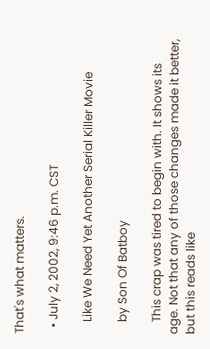That's what matters.

  • July 2, 2002, 9:46 p.m. CST

    Like We Need Yet Another Serial Killer Movie

    by Son Of Batboy

    This crap was tired to begin with. It shows its age. Not that any of those changes made it better, but this reads like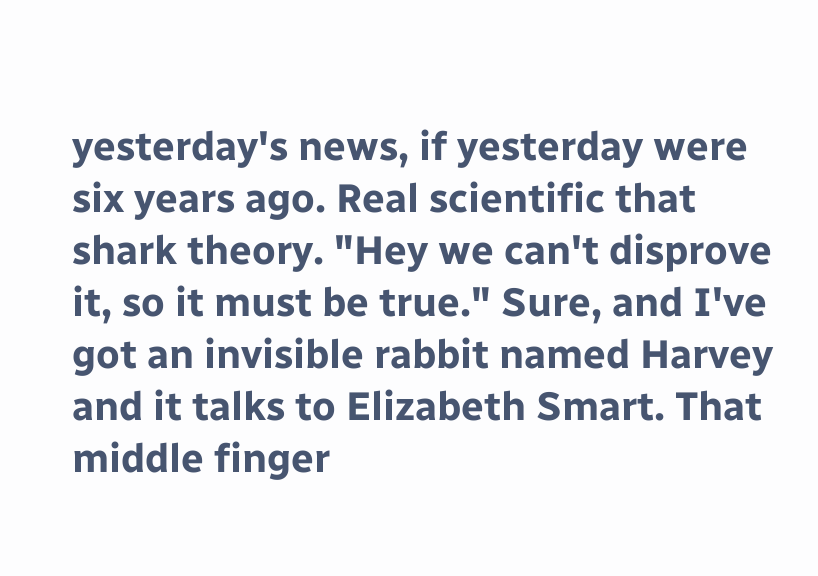yesterday's news, if yesterday were six years ago. Real scientific that shark theory. "Hey we can't disprove it, so it must be true." Sure, and I've got an invisible rabbit named Harvey and it talks to Elizabeth Smart. That middle finger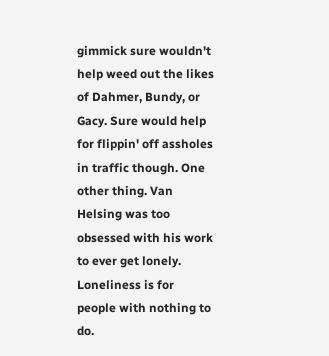gimmick sure wouldn't help weed out the likes of Dahmer, Bundy, or Gacy. Sure would help for flippin' off assholes in traffic though. One other thing. Van Helsing was too obsessed with his work to ever get lonely. Loneliness is for people with nothing to do.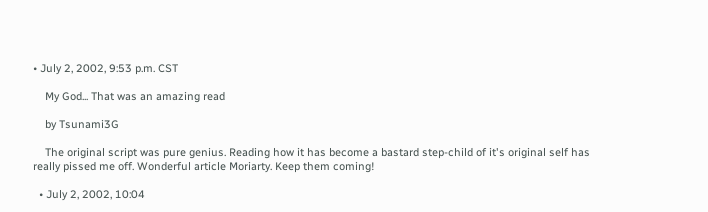• July 2, 2002, 9:53 p.m. CST

    My God... That was an amazing read

    by Tsunami3G

    The original script was pure genius. Reading how it has become a bastard step-child of it's original self has really pissed me off. Wonderful article Moriarty. Keep them coming!

  • July 2, 2002, 10:04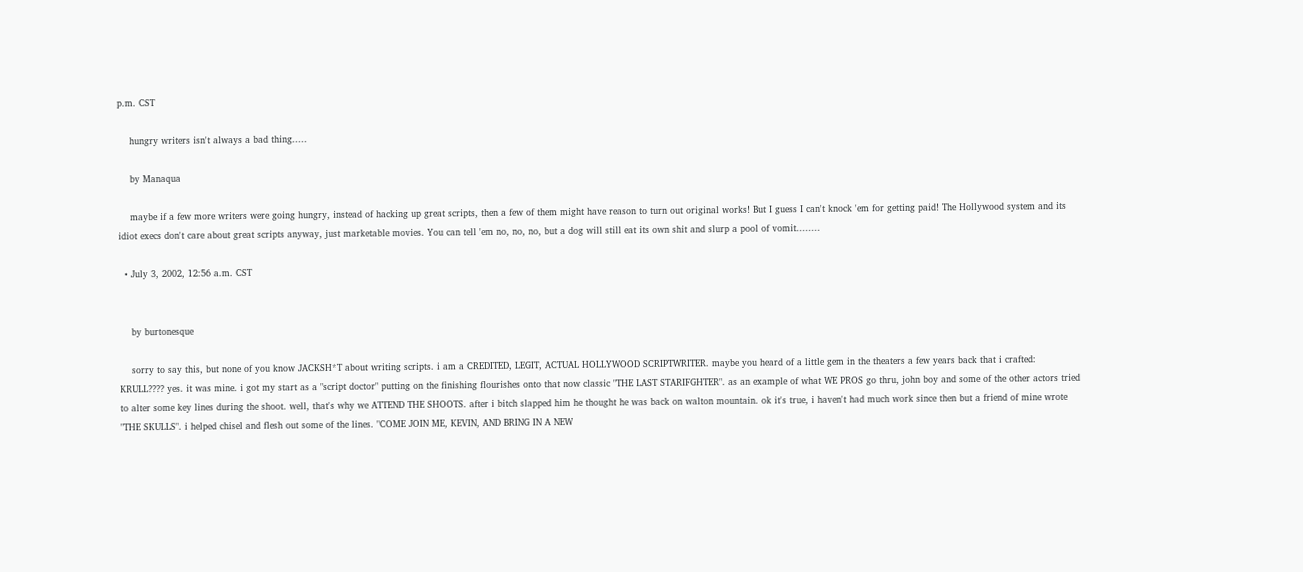p.m. CST

    hungry writers isn't always a bad thing.....

    by Manaqua

    maybe if a few more writers were going hungry, instead of hacking up great scripts, then a few of them might have reason to turn out original works! But I guess I can't knock 'em for getting paid! The Hollywood system and its idiot execs don't care about great scripts anyway, just marketable movies. You can tell 'em no, no, no, but a dog will still eat its own shit and slurp a pool of vomit........

  • July 3, 2002, 12:56 a.m. CST


    by burtonesque

    sorry to say this, but none of you know JACKSH*T about writing scripts. i am a CREDITED, LEGIT, ACTUAL HOLLYWOOD SCRIPTWRITER. maybe you heard of a little gem in the theaters a few years back that i crafted: KRULL???? yes. it was mine. i got my start as a "script doctor" putting on the finishing flourishes onto that now classic "THE LAST STARIFGHTER". as an example of what WE PROS go thru, john boy and some of the other actors tried to alter some key lines during the shoot. well, that's why we ATTEND THE SHOOTS. after i bitch slapped him he thought he was back on walton mountain. ok it's true, i haven't had much work since then but a friend of mine wrote "THE SKULLS". i helped chisel and flesh out some of the lines. "COME JOIN ME, KEVIN, AND BRING IN A NEW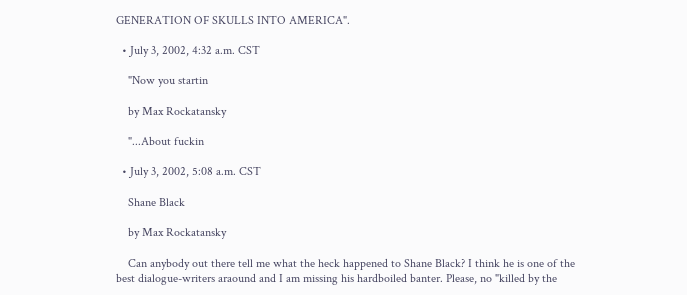GENERATION OF SKULLS INTO AMERICA".

  • July 3, 2002, 4:32 a.m. CST

    "Now you startin

    by Max Rockatansky

    "...About fuckin

  • July 3, 2002, 5:08 a.m. CST

    Shane Black

    by Max Rockatansky

    Can anybody out there tell me what the heck happened to Shane Black? I think he is one of the best dialogue-writers araound and I am missing his hardboiled banter. Please, no "killed by the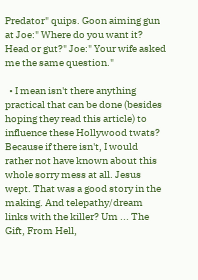Predator" quips. Goon aiming gun at Joe:" Where do you want it? Head or gut?" Joe:" Your wife asked me the same question."

  • I mean isn't there anything practical that can be done (besides hoping they read this article) to influence these Hollywood twats? Because if there isn't, I would rather not have known about this whole sorry mess at all. Jesus wept. That was a good story in the making. And telepathy/dream links with the killer? Um ... The Gift, From Hell,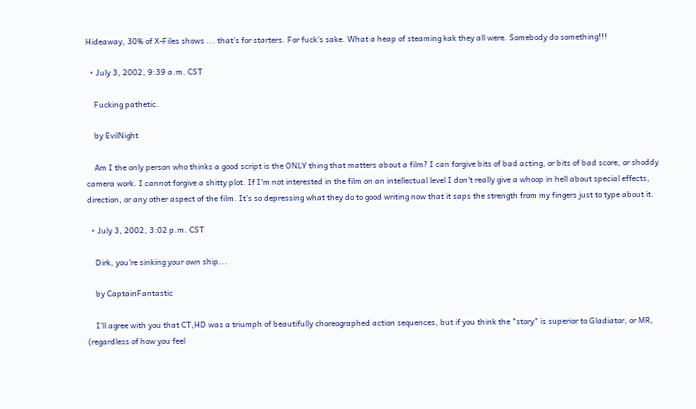Hideaway, 30% of X-Files shows ... that's for starters. For fuck's sake. What a heap of steaming kak they all were. Somebody do something!!!

  • July 3, 2002, 9:39 a.m. CST

    Fucking pathetic.

    by EvilNight

    Am I the only person who thinks a good script is the ONLY thing that matters about a film? I can forgive bits of bad acting, or bits of bad score, or shoddy camera work. I cannot forgive a shitty plot. If I'm not interested in the film on an intellectual level I don't really give a whoop in hell about special effects, direction, or any other aspect of the film. It's so depressing what they do to good writing now that it saps the strength from my fingers just to type about it.

  • July 3, 2002, 3:02 p.m. CST

    Dirk, you're sinking your own ship...

    by CaptainFantastic

    I'll agree with you that CT,HD was a triumph of beautifully choreographed action sequences, but if you think the "story" is superior to Gladiator, or MR, (regardless of how you feel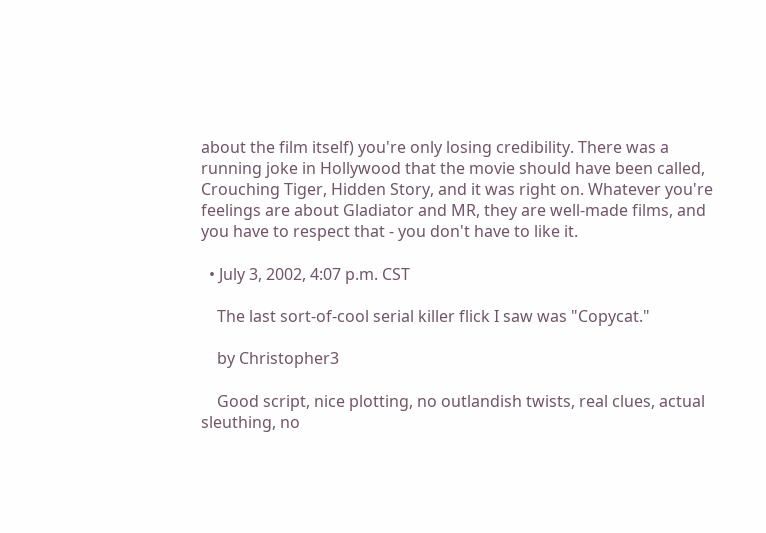about the film itself) you're only losing credibility. There was a running joke in Hollywood that the movie should have been called, Crouching Tiger, Hidden Story, and it was right on. Whatever you're feelings are about Gladiator and MR, they are well-made films, and you have to respect that - you don't have to like it.

  • July 3, 2002, 4:07 p.m. CST

    The last sort-of-cool serial killer flick I saw was "Copycat."

    by Christopher3

    Good script, nice plotting, no outlandish twists, real clues, actual sleuthing, no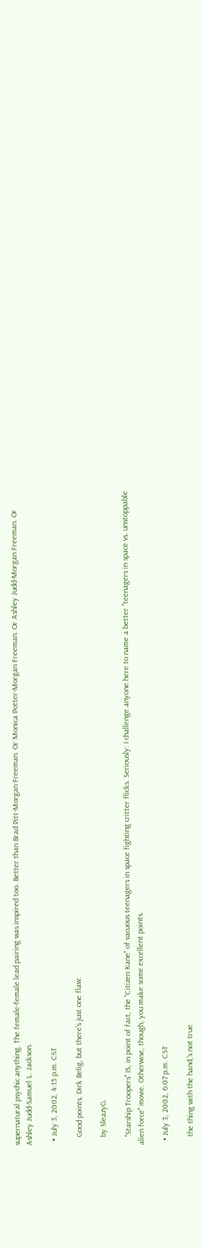supernatural psychic anything. The female-female lead pairing was inspired too. Better than Brad Pitt-Morgan Freeman. Or Monica Potter-Morgan Freeman. Or Ashley Judd-Morgan Freeman. Or Ashley Judd-Samuel L. Jackson.

  • July 3, 2002, 4:15 p.m. CST

    Good points, Dirk Belig, but there's just one flaw:

    by SleazyG.

    "Starship Troopers" IS, in point of fact, the "Citizen Kane" of vacuous teenagers in space fighting critter flicks. Seriously: I challenge anyone here to name a better "teenagers in space vs. unstoppable alien force" movie. Otherwise, though, you make some excellent points.

  • July 3, 2002, 6:07 p.m. CST

    the thing with the hand,'s not true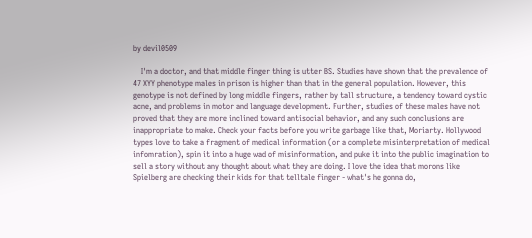by devil0509

    I'm a doctor, and that middle finger thing is utter BS. Studies have shown that the prevalence of 47 XYY phenotype males in prison is higher than that in the general population. However, this genotype is not defined by long middle fingers, rather by tall structure, a tendency toward cystic acne, and problems in motor and language development. Further, studies of these males have not proved that they are more inclined toward antisocial behavior, and any such conclusions are inappropriate to make. Check your facts before you write garbage like that, Moriarty. Hollywood types love to take a fragment of medical information (or a complete misinterpretation of medical infomration), spin it into a huge wad of misinformation, and puke it into the public imagination to sell a story without any thought about what they are doing. I love the idea that morons like Spielberg are checking their kids for that telltale finger - what's he gonna do,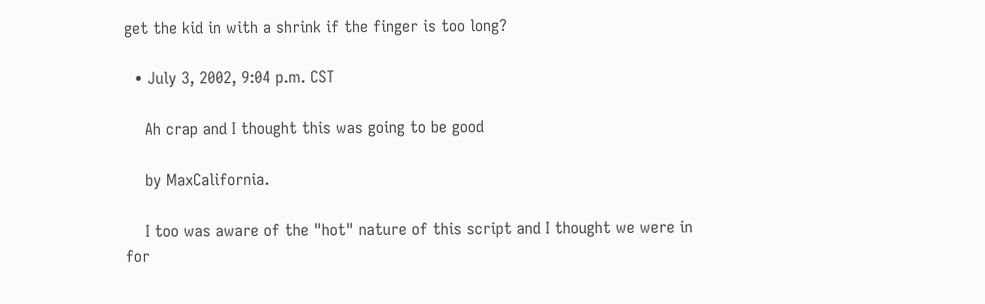get the kid in with a shrink if the finger is too long?

  • July 3, 2002, 9:04 p.m. CST

    Ah crap and I thought this was going to be good

    by MaxCalifornia.

    I too was aware of the "hot" nature of this script and I thought we were in for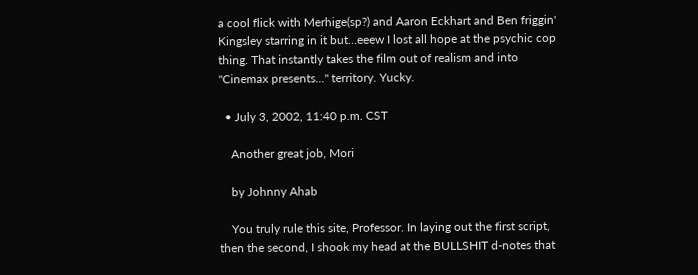a cool flick with Merhige(sp?) and Aaron Eckhart and Ben friggin' Kingsley starring in it but...eeew I lost all hope at the psychic cop thing. That instantly takes the film out of realism and into "Cinemax presents..." territory. Yucky.

  • July 3, 2002, 11:40 p.m. CST

    Another great job, Mori

    by Johnny Ahab

    You truly rule this site, Professor. In laying out the first script, then the second, I shook my head at the BULLSHIT d-notes that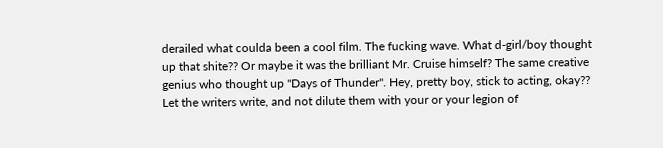derailed what coulda been a cool film. The fucking wave. What d-girl/boy thought up that shite?? Or maybe it was the brilliant Mr. Cruise himself? The same creative genius who thought up "Days of Thunder". Hey, pretty boy, stick to acting, okay?? Let the writers write, and not dilute them with your or your legion of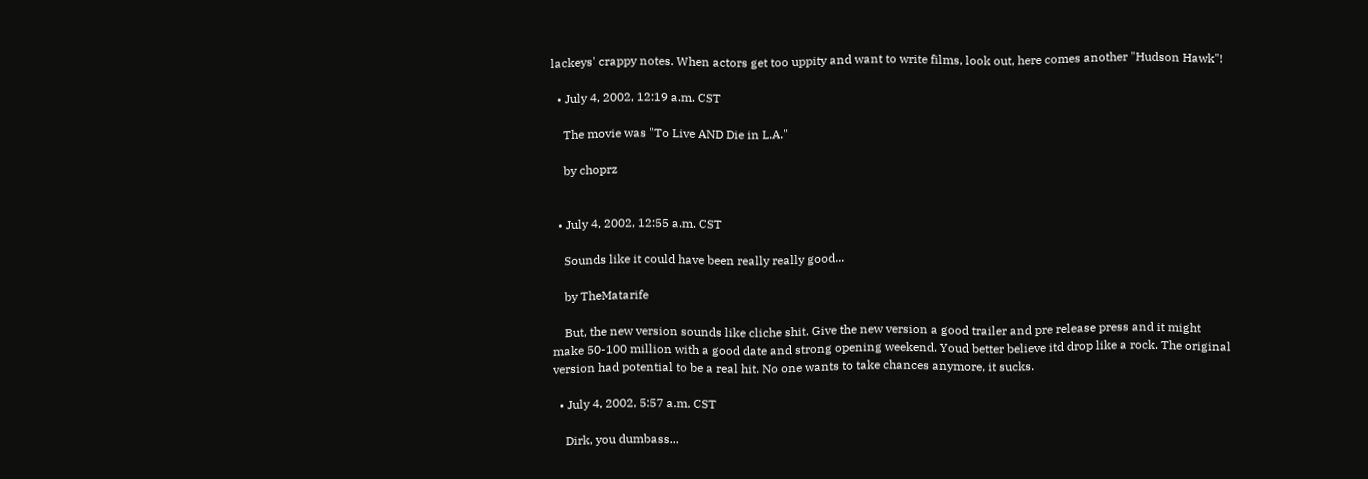lackeys' crappy notes. When actors get too uppity and want to write films, look out, here comes another "Hudson Hawk"!

  • July 4, 2002, 12:19 a.m. CST

    The movie was "To Live AND Die in L.A."

    by choprz


  • July 4, 2002, 12:55 a.m. CST

    Sounds like it could have been really really good...

    by TheMatarife

    But, the new version sounds like cliche shit. Give the new version a good trailer and pre release press and it might make 50-100 million with a good date and strong opening weekend. Youd better believe itd drop like a rock. The original version had potential to be a real hit. No one wants to take chances anymore, it sucks.

  • July 4, 2002, 5:57 a.m. CST

    Dirk, you dumbass...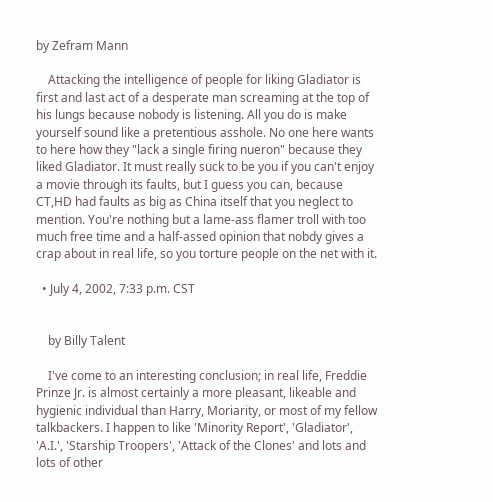by Zefram Mann

    Attacking the intelligence of people for liking Gladiator is first and last act of a desperate man screaming at the top of his lungs because nobody is listening. All you do is make yourself sound like a pretentious asshole. No one here wants to here how they "lack a single firing nueron" because they liked Gladiator. It must really suck to be you if you can't enjoy a movie through its faults, but I guess you can, because CT,HD had faults as big as China itself that you neglect to mention. You're nothing but a lame-ass flamer troll with too much free time and a half-assed opinion that nobdy gives a crap about in real life, so you torture people on the net with it.

  • July 4, 2002, 7:33 p.m. CST


    by Billy Talent

    I've come to an interesting conclusion; in real life, Freddie Prinze Jr. is almost certainly a more pleasant, likeable and hygienic individual than Harry, Moriarity, or most of my fellow talkbackers. I happen to like 'Minority Report', 'Gladiator', 'A.I.', 'Starship Troopers', 'Attack of the Clones' and lots and lots of other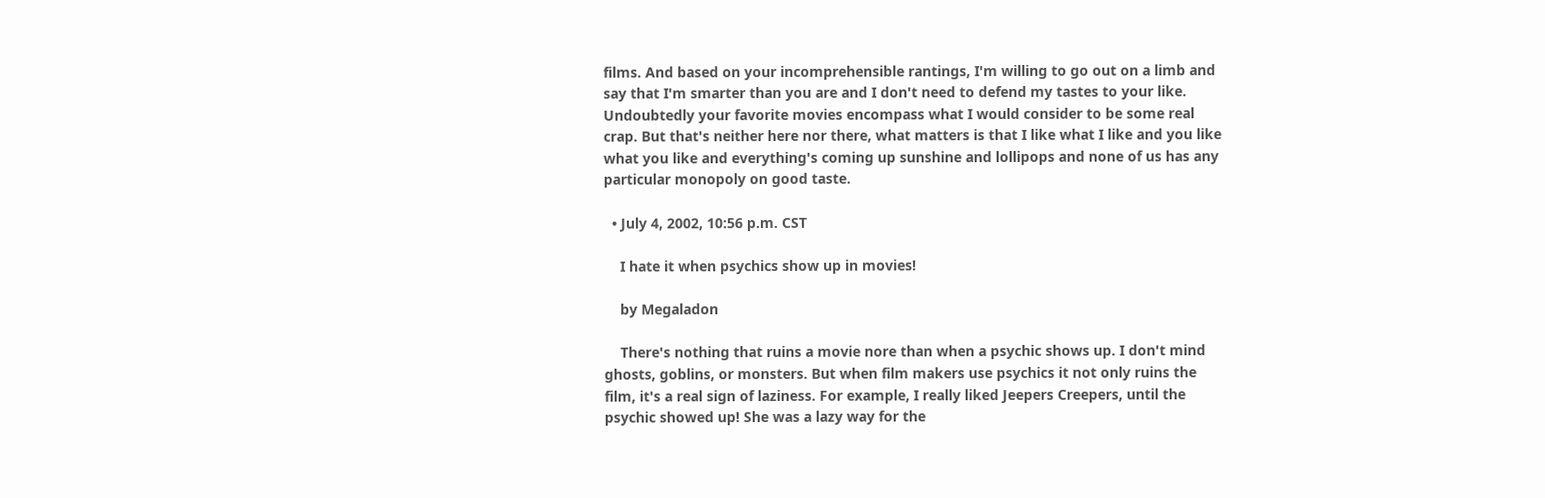films. And based on your incomprehensible rantings, I'm willing to go out on a limb and say that I'm smarter than you are and I don't need to defend my tastes to your like. Undoubtedly your favorite movies encompass what I would consider to be some real crap. But that's neither here nor there, what matters is that I like what I like and you like what you like and everything's coming up sunshine and lollipops and none of us has any particular monopoly on good taste.

  • July 4, 2002, 10:56 p.m. CST

    I hate it when psychics show up in movies!

    by Megaladon

    There's nothing that ruins a movie nore than when a psychic shows up. I don't mind ghosts, goblins, or monsters. But when film makers use psychics it not only ruins the film, it's a real sign of laziness. For example, I really liked Jeepers Creepers, until the psychic showed up! She was a lazy way for the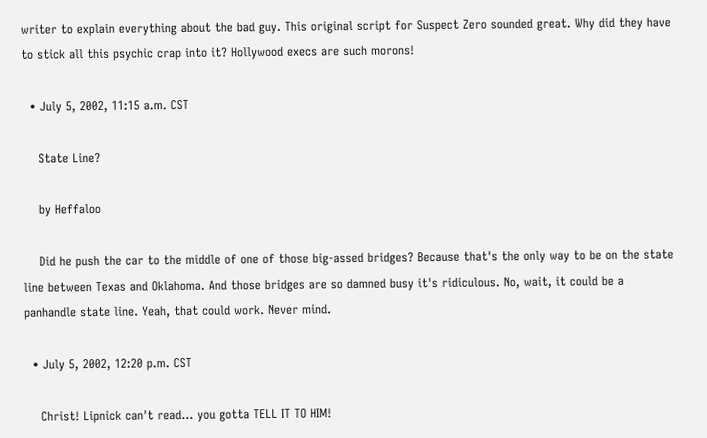writer to explain everything about the bad guy. This original script for Suspect Zero sounded great. Why did they have to stick all this psychic crap into it? Hollywood execs are such morons!

  • July 5, 2002, 11:15 a.m. CST

    State Line?

    by Heffaloo

    Did he push the car to the middle of one of those big-assed bridges? Because that's the only way to be on the state line between Texas and Oklahoma. And those bridges are so damned busy it's ridiculous. No, wait, it could be a panhandle state line. Yeah, that could work. Never mind.

  • July 5, 2002, 12:20 p.m. CST

    Christ! Lipnick can't read... you gotta TELL IT TO HIM!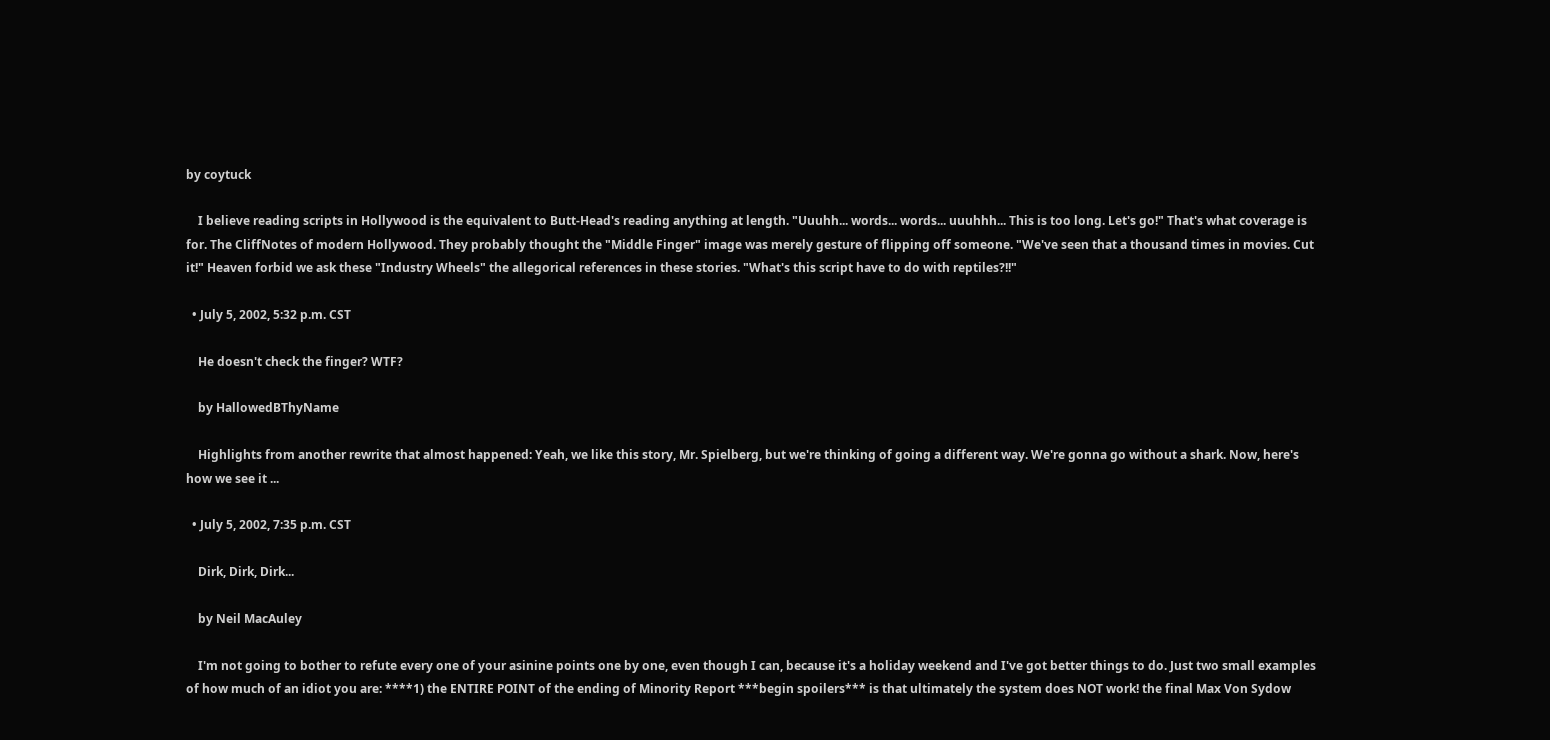by coytuck

    I believe reading scripts in Hollywood is the equivalent to Butt-Head's reading anything at length. "Uuuhh... words... words... uuuhhh... This is too long. Let's go!" That's what coverage is for. The CliffNotes of modern Hollywood. They probably thought the "Middle Finger" image was merely gesture of flipping off someone. "We've seen that a thousand times in movies. Cut it!" Heaven forbid we ask these "Industry Wheels" the allegorical references in these stories. "What's this script have to do with reptiles?!!"

  • July 5, 2002, 5:32 p.m. CST

    He doesn't check the finger? WTF?

    by HallowedBThyName

    Highlights from another rewrite that almost happened: Yeah, we like this story, Mr. Spielberg, but we're thinking of going a different way. We're gonna go without a shark. Now, here's how we see it ...

  • July 5, 2002, 7:35 p.m. CST

    Dirk, Dirk, Dirk...

    by Neil MacAuley

    I'm not going to bother to refute every one of your asinine points one by one, even though I can, because it's a holiday weekend and I've got better things to do. Just two small examples of how much of an idiot you are: ****1) the ENTIRE POINT of the ending of Minority Report ***begin spoilers*** is that ultimately the system does NOT work! the final Max Von Sydow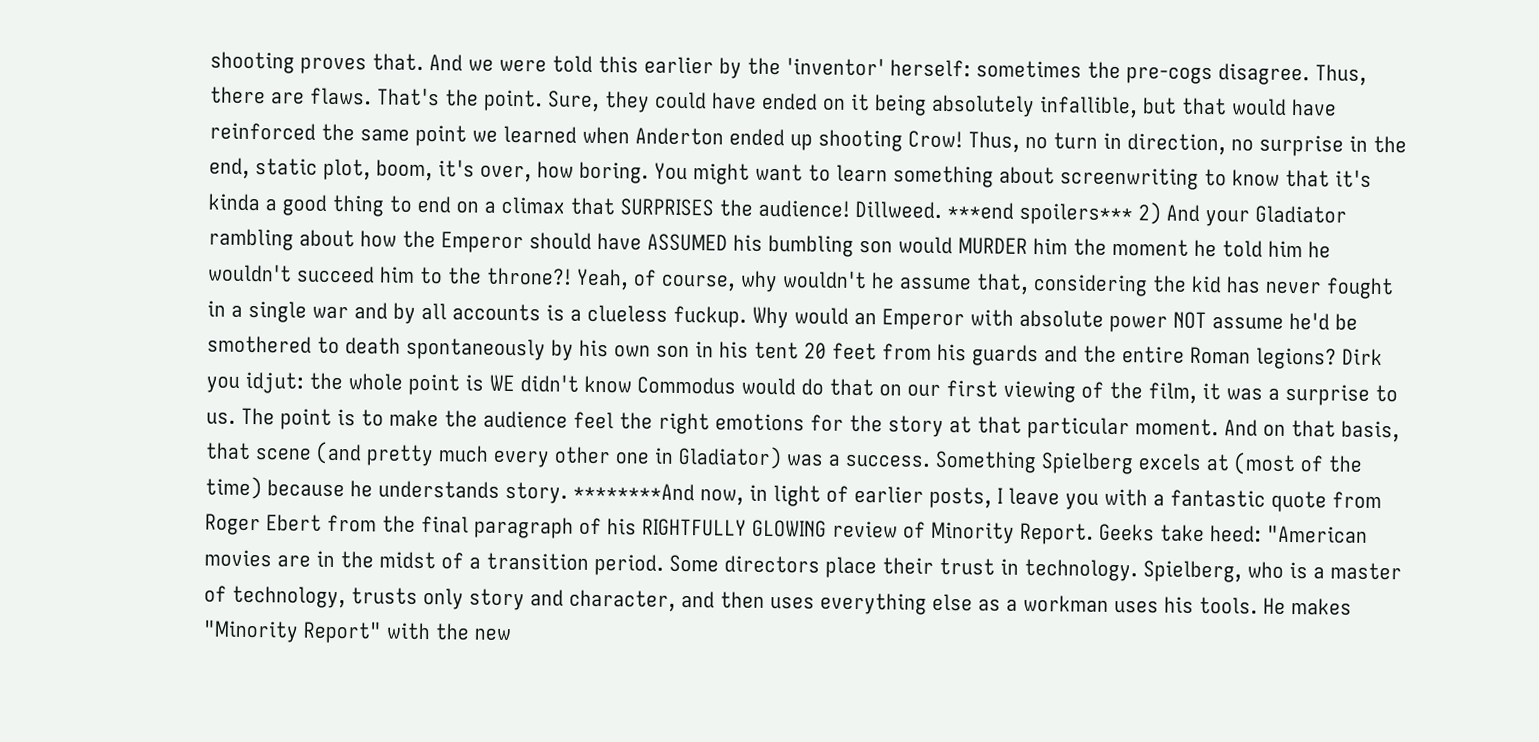shooting proves that. And we were told this earlier by the 'inventor' herself: sometimes the pre-cogs disagree. Thus, there are flaws. That's the point. Sure, they could have ended on it being absolutely infallible, but that would have reinforced the same point we learned when Anderton ended up shooting Crow! Thus, no turn in direction, no surprise in the end, static plot, boom, it's over, how boring. You might want to learn something about screenwriting to know that it's kinda a good thing to end on a climax that SURPRISES the audience! Dillweed. ***end spoilers*** 2) And your Gladiator rambling about how the Emperor should have ASSUMED his bumbling son would MURDER him the moment he told him he wouldn't succeed him to the throne?! Yeah, of course, why wouldn't he assume that, considering the kid has never fought in a single war and by all accounts is a clueless fuckup. Why would an Emperor with absolute power NOT assume he'd be smothered to death spontaneously by his own son in his tent 20 feet from his guards and the entire Roman legions? Dirk you idjut: the whole point is WE didn't know Commodus would do that on our first viewing of the film, it was a surprise to us. The point is to make the audience feel the right emotions for the story at that particular moment. And on that basis, that scene (and pretty much every other one in Gladiator) was a success. Something Spielberg excels at (most of the time) because he understands story. ********And now, in light of earlier posts, I leave you with a fantastic quote from Roger Ebert from the final paragraph of his RIGHTFULLY GLOWING review of Minority Report. Geeks take heed: "American movies are in the midst of a transition period. Some directors place their trust in technology. Spielberg, who is a master of technology, trusts only story and character, and then uses everything else as a workman uses his tools. He makes "Minority Report" with the new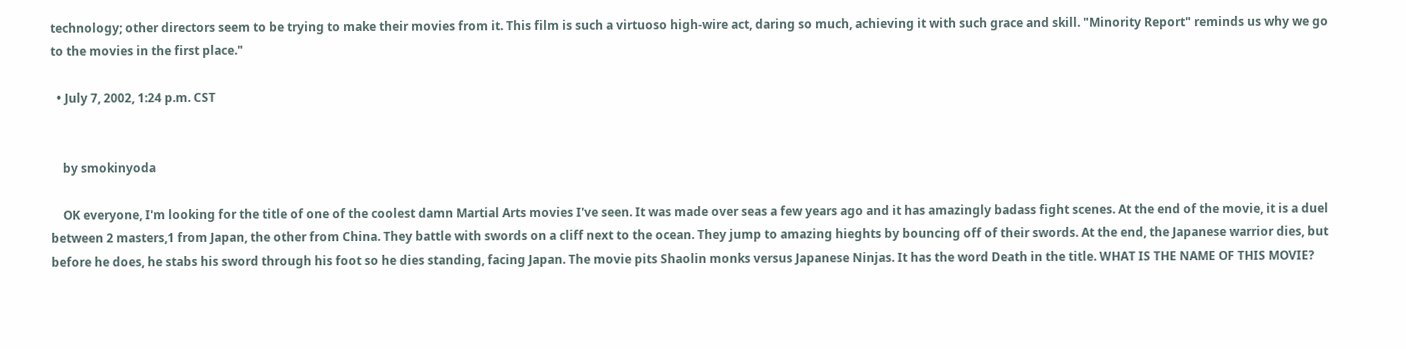technology; other directors seem to be trying to make their movies from it. This film is such a virtuoso high-wire act, daring so much, achieving it with such grace and skill. "Minority Report" reminds us why we go to the movies in the first place."

  • July 7, 2002, 1:24 p.m. CST


    by smokinyoda

    OK everyone, I'm looking for the title of one of the coolest damn Martial Arts movies I've seen. It was made over seas a few years ago and it has amazingly badass fight scenes. At the end of the movie, it is a duel between 2 masters,1 from Japan, the other from China. They battle with swords on a cliff next to the ocean. They jump to amazing hieghts by bouncing off of their swords. At the end, the Japanese warrior dies, but before he does, he stabs his sword through his foot so he dies standing, facing Japan. The movie pits Shaolin monks versus Japanese Ninjas. It has the word Death in the title. WHAT IS THE NAME OF THIS MOVIE?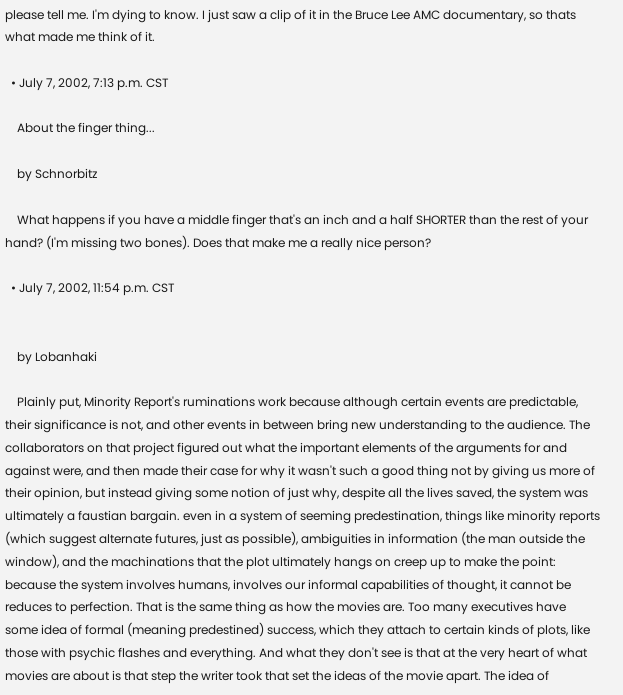please tell me. I'm dying to know. I just saw a clip of it in the Bruce Lee AMC documentary, so thats what made me think of it.

  • July 7, 2002, 7:13 p.m. CST

    About the finger thing...

    by Schnorbitz

    What happens if you have a middle finger that's an inch and a half SHORTER than the rest of your hand? (I'm missing two bones). Does that make me a really nice person?

  • July 7, 2002, 11:54 p.m. CST


    by Lobanhaki

    Plainly put, Minority Report's ruminations work because although certain events are predictable, their significance is not, and other events in between bring new understanding to the audience. The collaborators on that project figured out what the important elements of the arguments for and against were, and then made their case for why it wasn't such a good thing not by giving us more of their opinion, but instead giving some notion of just why, despite all the lives saved, the system was ultimately a faustian bargain. even in a system of seeming predestination, things like minority reports (which suggest alternate futures, just as possible), ambiguities in information (the man outside the window), and the machinations that the plot ultimately hangs on creep up to make the point: because the system involves humans, involves our informal capabilities of thought, it cannot be reduces to perfection. That is the same thing as how the movies are. Too many executives have some idea of formal (meaning predestined) success, which they attach to certain kinds of plots, like those with psychic flashes and everything. And what they don't see is that at the very heart of what movies are about is that step the writer took that set the ideas of the movie apart. The idea of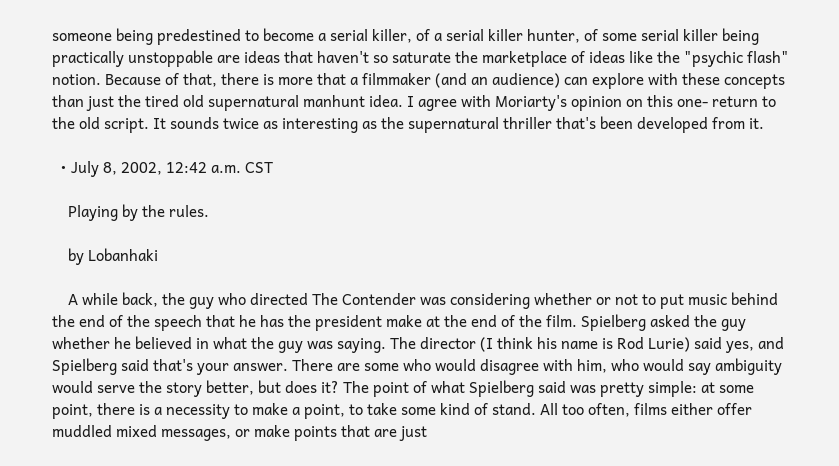someone being predestined to become a serial killer, of a serial killer hunter, of some serial killer being practically unstoppable are ideas that haven't so saturate the marketplace of ideas like the "psychic flash" notion. Because of that, there is more that a filmmaker (and an audience) can explore with these concepts than just the tired old supernatural manhunt idea. I agree with Moriarty's opinion on this one- return to the old script. It sounds twice as interesting as the supernatural thriller that's been developed from it.

  • July 8, 2002, 12:42 a.m. CST

    Playing by the rules.

    by Lobanhaki

    A while back, the guy who directed The Contender was considering whether or not to put music behind the end of the speech that he has the president make at the end of the film. Spielberg asked the guy whether he believed in what the guy was saying. The director (I think his name is Rod Lurie) said yes, and Spielberg said that's your answer. There are some who would disagree with him, who would say ambiguity would serve the story better, but does it? The point of what Spielberg said was pretty simple: at some point, there is a necessity to make a point, to take some kind of stand. All too often, films either offer muddled mixed messages, or make points that are just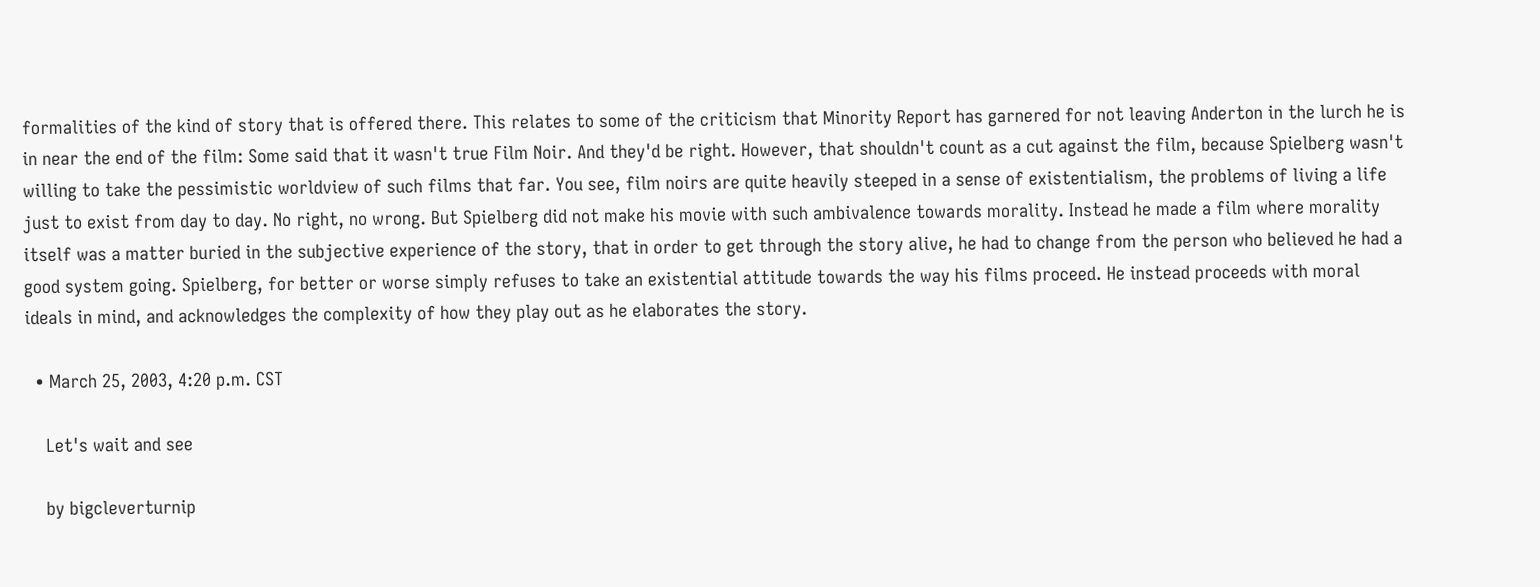formalities of the kind of story that is offered there. This relates to some of the criticism that Minority Report has garnered for not leaving Anderton in the lurch he is in near the end of the film: Some said that it wasn't true Film Noir. And they'd be right. However, that shouldn't count as a cut against the film, because Spielberg wasn't willing to take the pessimistic worldview of such films that far. You see, film noirs are quite heavily steeped in a sense of existentialism, the problems of living a life just to exist from day to day. No right, no wrong. But Spielberg did not make his movie with such ambivalence towards morality. Instead he made a film where morality itself was a matter buried in the subjective experience of the story, that in order to get through the story alive, he had to change from the person who believed he had a good system going. Spielberg, for better or worse simply refuses to take an existential attitude towards the way his films proceed. He instead proceeds with moral ideals in mind, and acknowledges the complexity of how they play out as he elaborates the story.

  • March 25, 2003, 4:20 p.m. CST

    Let's wait and see

    by bigcleverturnip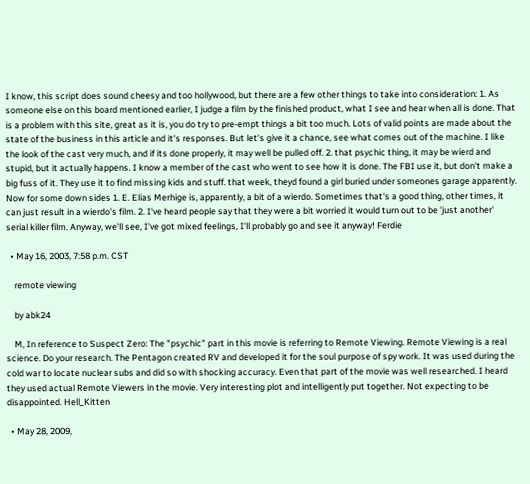I know, this script does sound cheesy and too hollywood, but there are a few other things to take into consideration: 1. As someone else on this board mentioned earlier, I judge a film by the finished product, what I see and hear when all is done. That is a problem with this site, great as it is, you do try to pre-empt things a bit too much. Lots of valid points are made about the state of the business in this article and it's responses. But let's give it a chance, see what comes out of the machine. I like the look of the cast very much, and if its done properly, it may well be pulled off. 2. that psychic thing, it may be wierd and stupid, but it actually happens. I know a member of the cast who went to see how it is done. The FBI use it, but don't make a big fuss of it. They use it to find missing kids and stuff. that week, theyd found a girl buried under someones garage apparently. Now for some down sides 1. E. Elias Merhige is, apparently, a bit of a wierdo. Sometimes that's a good thing, other times, it can just result in a wierdo's film. 2. I've heard people say that they were a bit worried it would turn out to be 'just another' serial killer film. Anyway, we'll see, I've got mixed feelings, I'll probably go and see it anyway! Ferdie

  • May 16, 2003, 7:58 p.m. CST

    remote viewing

    by abk24

    M, In reference to Suspect Zero: The "psychic" part in this movie is referring to Remote Viewing. Remote Viewing is a real science. Do your research. The Pentagon created RV and developed it for the soul purpose of spy work. It was used during the cold war to locate nuclear subs and did so with shocking accuracy. Even that part of the movie was well researched. I heard they used actual Remote Viewers in the movie. Very interesting plot and intelligently put together. Not expecting to be disappointed. Hell_Kitten

  • May 28, 2009,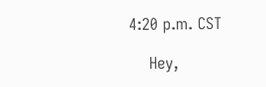4:20 p.m. CST

    Hey,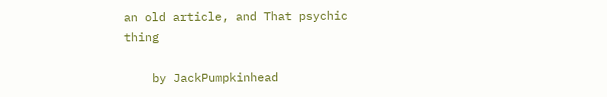an old article, and That psychic thing

    by JackPumpkinhead